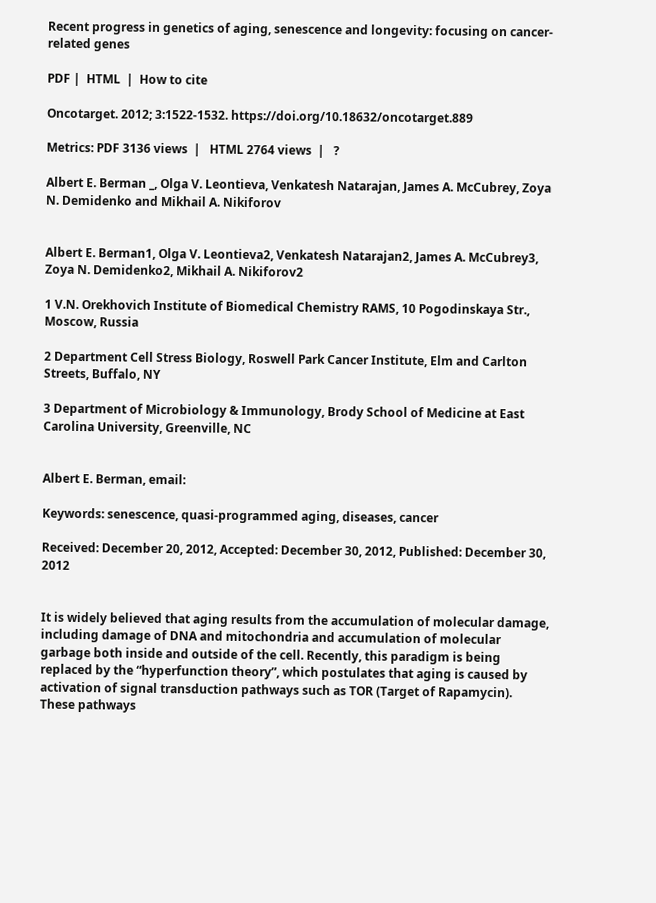Recent progress in genetics of aging, senescence and longevity: focusing on cancer-related genes

PDF |  HTML  |  How to cite

Oncotarget. 2012; 3:1522-1532. https://doi.org/10.18632/oncotarget.889

Metrics: PDF 3136 views  |   HTML 2764 views  |   ?

Albert E. Berman _, Olga V. Leontieva, Venkatesh Natarajan, James A. McCubrey, Zoya N. Demidenko and Mikhail A. Nikiforov


Albert E. Berman1, Olga V. Leontieva2, Venkatesh Natarajan2, James A. McCubrey3, Zoya N. Demidenko2, Mikhail A. Nikiforov2

1 V.N. Orekhovich Institute of Biomedical Chemistry RAMS, 10 Pogodinskaya Str., Moscow, Russia

2 Department Cell Stress Biology, Roswell Park Cancer Institute, Elm and Carlton Streets, Buffalo, NY

3 Department of Microbiology & Immunology, Brody School of Medicine at East Carolina University, Greenville, NC


Albert E. Berman, email:

Keywords: senescence, quasi-programmed aging, diseases, cancer

Received: December 20, 2012, Accepted: December 30, 2012, Published: December 30, 2012


It is widely believed that aging results from the accumulation of molecular damage, including damage of DNA and mitochondria and accumulation of molecular garbage both inside and outside of the cell. Recently, this paradigm is being replaced by the “hyperfunction theory”, which postulates that aging is caused by activation of signal transduction pathways such as TOR (Target of Rapamycin). These pathways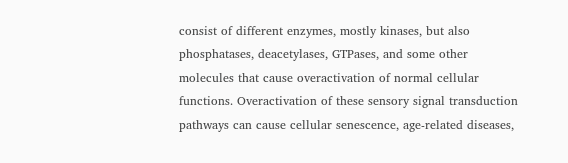consist of different enzymes, mostly kinases, but also phosphatases, deacetylases, GTPases, and some other molecules that cause overactivation of normal cellular functions. Overactivation of these sensory signal transduction pathways can cause cellular senescence, age-related diseases,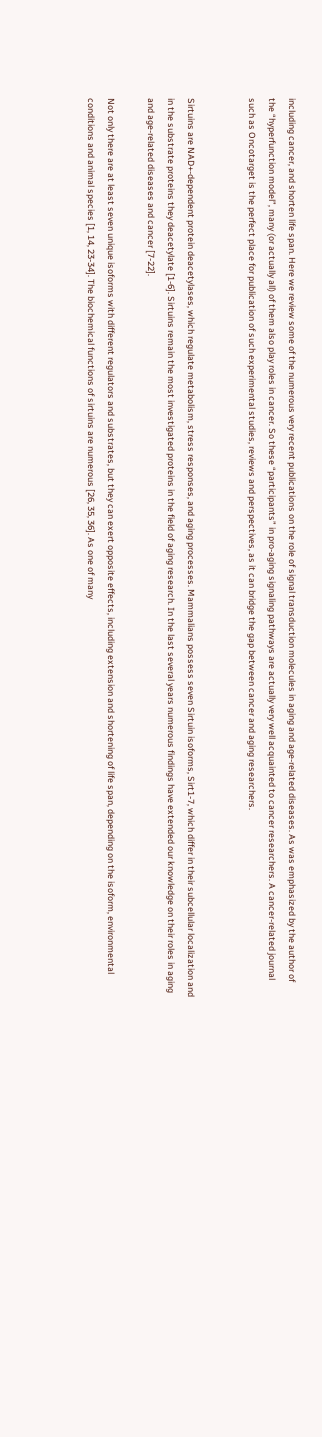including cancer, and shorten life span. Here we review some of the numerous very recent publications on the role of signal transduction molecules in aging and age-related diseases. As was emphasized by the author of the “hyperfunction model”, many (or actually all) of them also play roles in cancer. So these “participants” in pro-aging signaling pathways are actually very well acquainted to cancer researchers. A cancer-related journal such as Oncotarget is the perfect place for publication of such experimental studies, reviews and perspectives, as it can bridge the gap between cancer and aging researchers.


Sirtuins are NAD+-dependent protein deacetylases, which regulate metabolism, stress responses, and aging processes. Mammalians possess seven Sirtuin isoforms, Sirt1-7, which differ in their subcellular localization and in the substrate proteins they deacetylate [1-6]. Sirtuins remain the most investigated proteins in the field of aging research. In the last several years numerous findings have extended our knowledge on their roles in aging and age-related diseases and cancer [7-22].

Not only there are at least seven unique isoforms with different regulators and substrates, but they can exert opposite effects, including extension and shortening of life span, depending on the isoform, environmental conditions and animal species [1, 14, 23-34]. The biochemical functions of sirtuins are numerous [26, 35, 36]. As one of many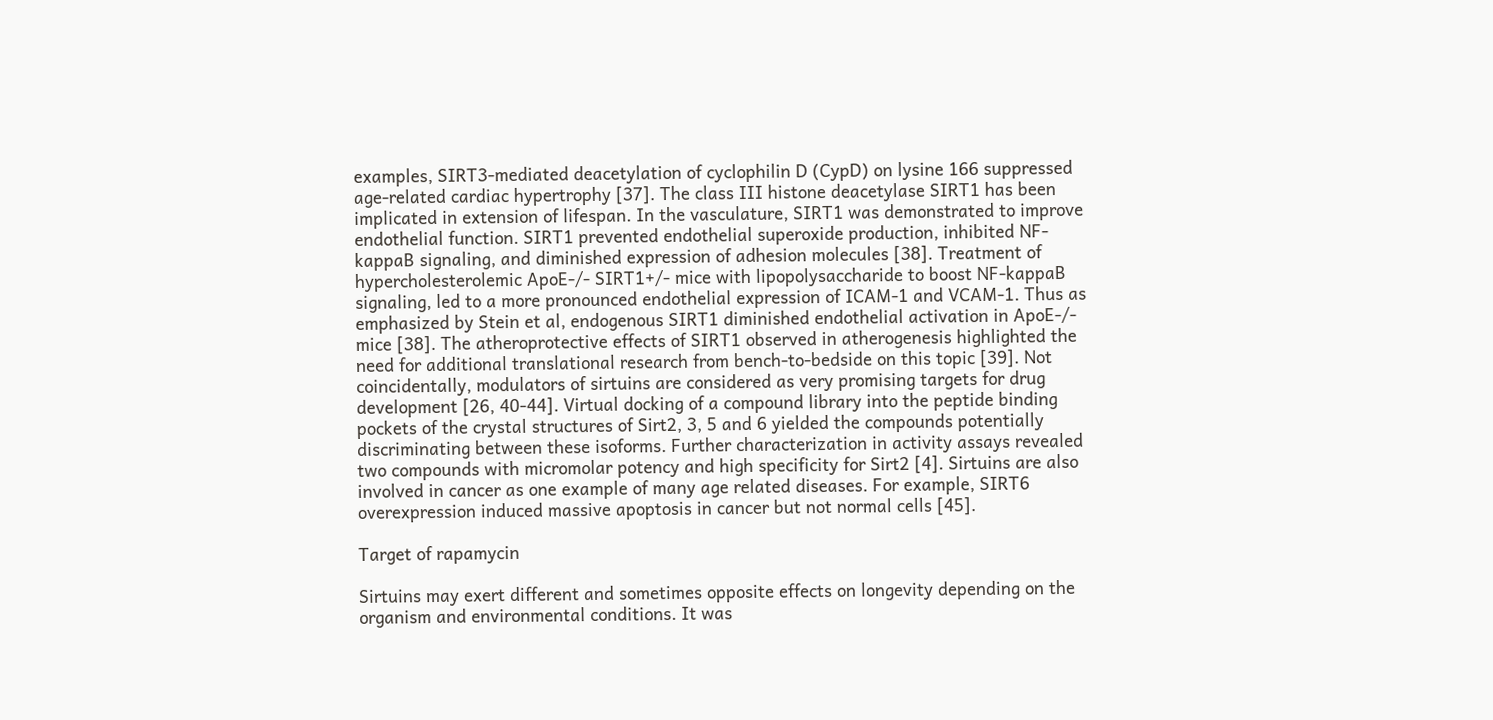examples, SIRT3-mediated deacetylation of cyclophilin D (CypD) on lysine 166 suppressed age-related cardiac hypertrophy [37]. The class III histone deacetylase SIRT1 has been implicated in extension of lifespan. In the vasculature, SIRT1 was demonstrated to improve endothelial function. SIRT1 prevented endothelial superoxide production, inhibited NF-kappaB signaling, and diminished expression of adhesion molecules [38]. Treatment of hypercholesterolemic ApoE-/- SIRT1+/- mice with lipopolysaccharide to boost NF-kappaB signaling, led to a more pronounced endothelial expression of ICAM-1 and VCAM-1. Thus as emphasized by Stein et al, endogenous SIRT1 diminished endothelial activation in ApoE-/- mice [38]. The atheroprotective effects of SIRT1 observed in atherogenesis highlighted the need for additional translational research from bench-to-bedside on this topic [39]. Not coincidentally, modulators of sirtuins are considered as very promising targets for drug development [26, 40-44]. Virtual docking of a compound library into the peptide binding pockets of the crystal structures of Sirt2, 3, 5 and 6 yielded the compounds potentially discriminating between these isoforms. Further characterization in activity assays revealed two compounds with micromolar potency and high specificity for Sirt2 [4]. Sirtuins are also involved in cancer as one example of many age related diseases. For example, SIRT6 overexpression induced massive apoptosis in cancer but not normal cells [45].

Target of rapamycin

Sirtuins may exert different and sometimes opposite effects on longevity depending on the organism and environmental conditions. It was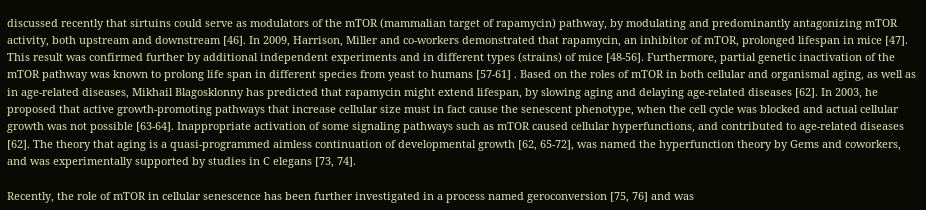discussed recently that sirtuins could serve as modulators of the mTOR (mammalian target of rapamycin) pathway, by modulating and predominantly antagonizing mTOR activity, both upstream and downstream [46]. In 2009, Harrison, Miller and co-workers demonstrated that rapamycin, an inhibitor of mTOR, prolonged lifespan in mice [47]. This result was confirmed further by additional independent experiments and in different types (strains) of mice [48-56]. Furthermore, partial genetic inactivation of the mTOR pathway was known to prolong life span in different species from yeast to humans [57-61] . Based on the roles of mTOR in both cellular and organismal aging, as well as in age-related diseases, Mikhail Blagosklonny has predicted that rapamycin might extend lifespan, by slowing aging and delaying age-related diseases [62]. In 2003, he proposed that active growth-promoting pathways that increase cellular size must in fact cause the senescent phenotype, when the cell cycle was blocked and actual cellular growth was not possible [63-64]. Inappropriate activation of some signaling pathways such as mTOR caused cellular hyperfunctions, and contributed to age-related diseases [62]. The theory that aging is a quasi-programmed aimless continuation of developmental growth [62, 65-72], was named the hyperfunction theory by Gems and coworkers, and was experimentally supported by studies in C elegans [73, 74].

Recently, the role of mTOR in cellular senescence has been further investigated in a process named geroconversion [75, 76] and was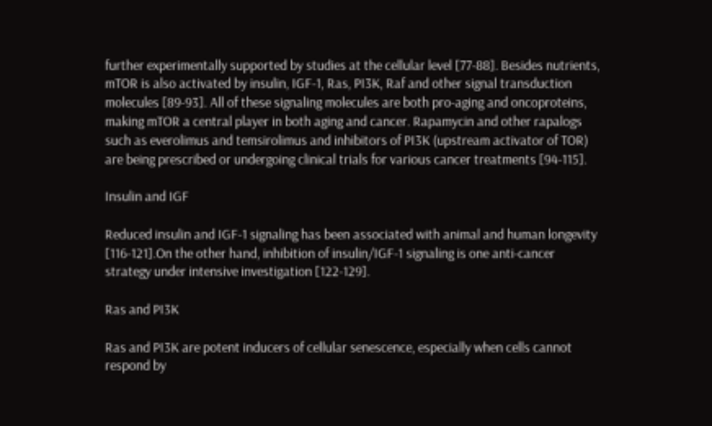further experimentally supported by studies at the cellular level [77-88]. Besides nutrients, mTOR is also activated by insulin, IGF-1, Ras, PI3K, Raf and other signal transduction molecules [89-93]. All of these signaling molecules are both pro-aging and oncoproteins, making mTOR a central player in both aging and cancer. Rapamycin and other rapalogs such as everolimus and temsirolimus and inhibitors of PI3K (upstream activator of TOR) are being prescribed or undergoing clinical trials for various cancer treatments [94-115].

Insulin and IGF

Reduced insulin and IGF-1 signaling has been associated with animal and human longevity [116-121].On the other hand, inhibition of insulin/IGF-1 signaling is one anti-cancer strategy under intensive investigation [122-129].

Ras and PI3K

Ras and PI3K are potent inducers of cellular senescence, especially when cells cannot respond by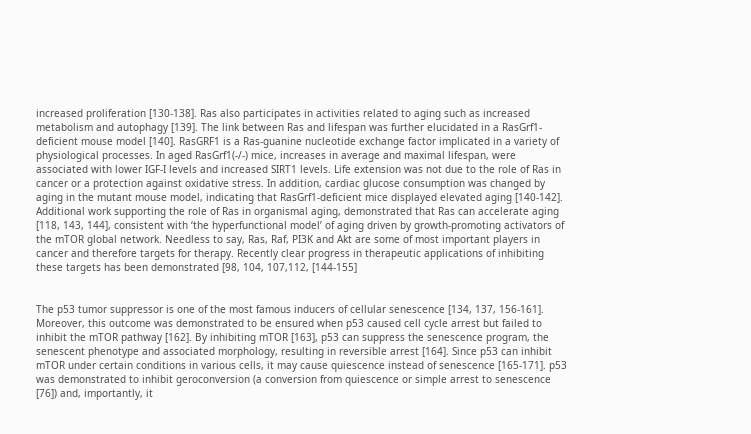increased proliferation [130-138]. Ras also participates in activities related to aging such as increased metabolism and autophagy [139]. The link between Ras and lifespan was further elucidated in a RasGrf1-deficient mouse model [140]. RasGRF1 is a Ras-guanine nucleotide exchange factor implicated in a variety of physiological processes. In aged RasGrf1(-/-) mice, increases in average and maximal lifespan, were associated with lower IGF-I levels and increased SIRT1 levels. Life extension was not due to the role of Ras in cancer or a protection against oxidative stress. In addition, cardiac glucose consumption was changed by aging in the mutant mouse model, indicating that RasGrf1-deficient mice displayed elevated aging [140-142]. Additional work supporting the role of Ras in organismal aging, demonstrated that Ras can accelerate aging [118, 143, 144], consistent with ‘the hyperfunctional model’ of aging driven by growth-promoting activators of the mTOR global network. Needless to say, Ras, Raf, PI3K and Akt are some of most important players in cancer and therefore targets for therapy. Recently clear progress in therapeutic applications of inhibiting these targets has been demonstrated [98, 104, 107,112, [144-155]


The p53 tumor suppressor is one of the most famous inducers of cellular senescence [134, 137, 156-161]. Moreover, this outcome was demonstrated to be ensured when p53 caused cell cycle arrest but failed to inhibit the mTOR pathway [162]. By inhibiting mTOR [163], p53 can suppress the senescence program, the senescent phenotype and associated morphology, resulting in reversible arrest [164]. Since p53 can inhibit mTOR under certain conditions in various cells, it may cause quiescence instead of senescence [165-171]. p53 was demonstrated to inhibit geroconversion (a conversion from quiescence or simple arrest to senescence [76]) and, importantly, it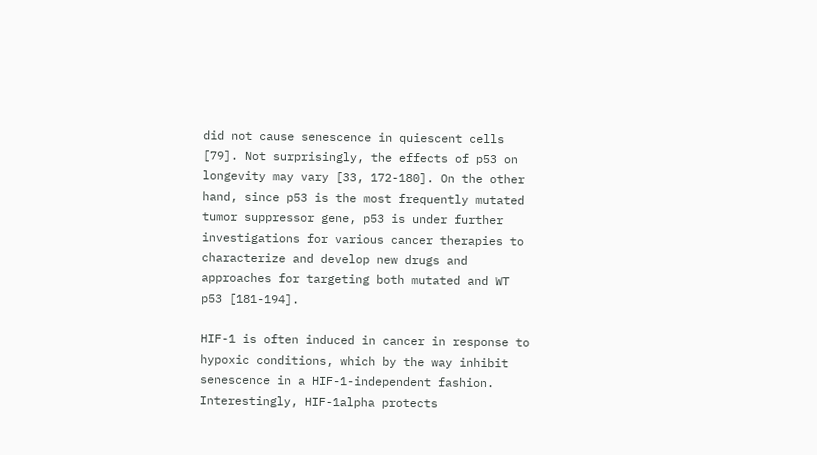did not cause senescence in quiescent cells [79]. Not surprisingly, the effects of p53 on longevity may vary [33, 172-180]. On the other hand, since p53 is the most frequently mutated tumor suppressor gene, p53 is under further investigations for various cancer therapies to characterize and develop new drugs and approaches for targeting both mutated and WT p53 [181-194].

HIF-1 is often induced in cancer in response to hypoxic conditions, which by the way inhibit senescence in a HIF-1-independent fashion. Interestingly, HIF-1alpha protects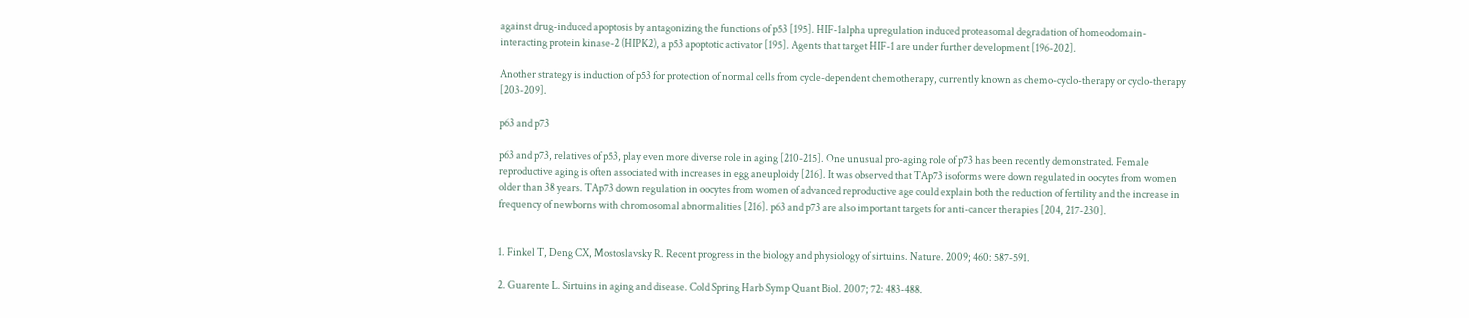against drug-induced apoptosis by antagonizing the functions of p53 [195]. HIF-1alpha upregulation induced proteasomal degradation of homeodomain-interacting protein kinase-2 (HIPK2), a p53 apoptotic activator [195]. Agents that target HIF-1 are under further development [196-202].

Another strategy is induction of p53 for protection of normal cells from cycle-dependent chemotherapy, currently known as chemo-cyclo-therapy or cyclo-therapy [203-209].

p63 and p73

p63 and p73, relatives of p53, play even more diverse role in aging [210-215]. One unusual pro-aging role of p73 has been recently demonstrated. Female reproductive aging is often associated with increases in egg aneuploidy [216]. It was observed that TAp73 isoforms were down regulated in oocytes from women older than 38 years. TAp73 down regulation in oocytes from women of advanced reproductive age could explain both the reduction of fertility and the increase in frequency of newborns with chromosomal abnormalities [216]. p63 and p73 are also important targets for anti-cancer therapies [204, 217-230].


1. Finkel T, Deng CX, Mostoslavsky R. Recent progress in the biology and physiology of sirtuins. Nature. 2009; 460: 587-591.

2. Guarente L. Sirtuins in aging and disease. Cold Spring Harb Symp Quant Biol. 2007; 72: 483-488.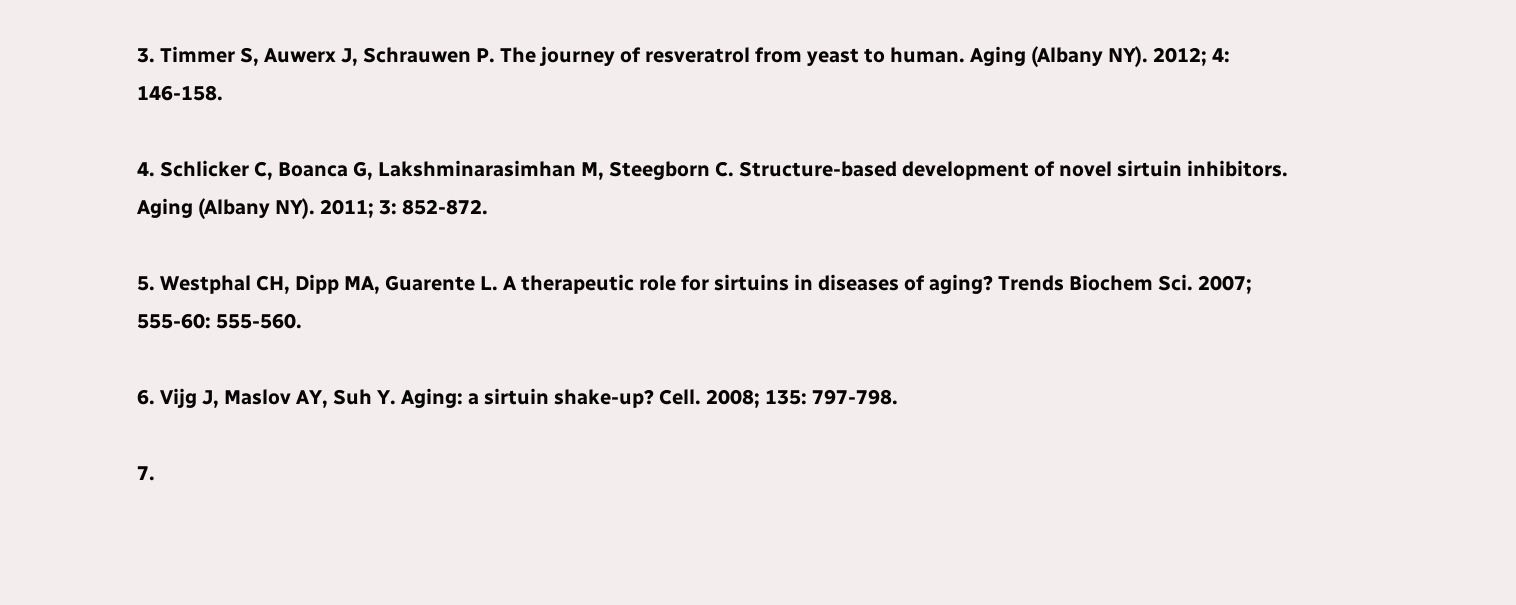3. Timmer S, Auwerx J, Schrauwen P. The journey of resveratrol from yeast to human. Aging (Albany NY). 2012; 4: 146-158.

4. Schlicker C, Boanca G, Lakshminarasimhan M, Steegborn C. Structure-based development of novel sirtuin inhibitors. Aging (Albany NY). 2011; 3: 852-872.

5. Westphal CH, Dipp MA, Guarente L. A therapeutic role for sirtuins in diseases of aging? Trends Biochem Sci. 2007; 555-60: 555-560.

6. Vijg J, Maslov AY, Suh Y. Aging: a sirtuin shake-up? Cell. 2008; 135: 797-798.

7.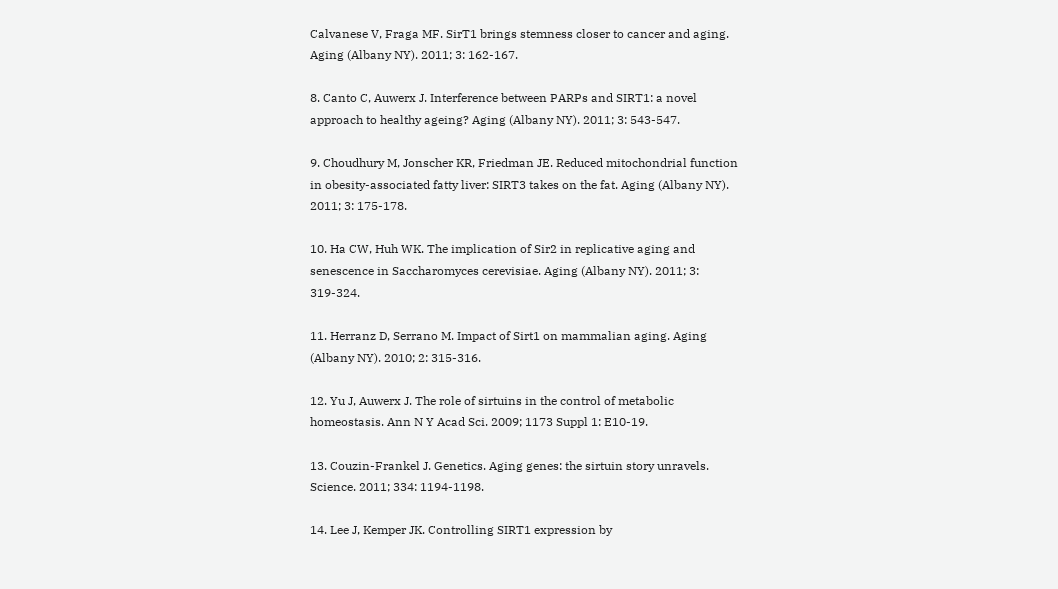Calvanese V, Fraga MF. SirT1 brings stemness closer to cancer and aging. Aging (Albany NY). 2011; 3: 162-167.

8. Canto C, Auwerx J. Interference between PARPs and SIRT1: a novel approach to healthy ageing? Aging (Albany NY). 2011; 3: 543-547.

9. Choudhury M, Jonscher KR, Friedman JE. Reduced mitochondrial function in obesity-associated fatty liver: SIRT3 takes on the fat. Aging (Albany NY). 2011; 3: 175-178.

10. Ha CW, Huh WK. The implication of Sir2 in replicative aging and senescence in Saccharomyces cerevisiae. Aging (Albany NY). 2011; 3: 319-324.

11. Herranz D, Serrano M. Impact of Sirt1 on mammalian aging. Aging (Albany NY). 2010; 2: 315-316.

12. Yu J, Auwerx J. The role of sirtuins in the control of metabolic homeostasis. Ann N Y Acad Sci. 2009; 1173 Suppl 1: E10-19.

13. Couzin-Frankel J. Genetics. Aging genes: the sirtuin story unravels. Science. 2011; 334: 1194-1198.

14. Lee J, Kemper JK. Controlling SIRT1 expression by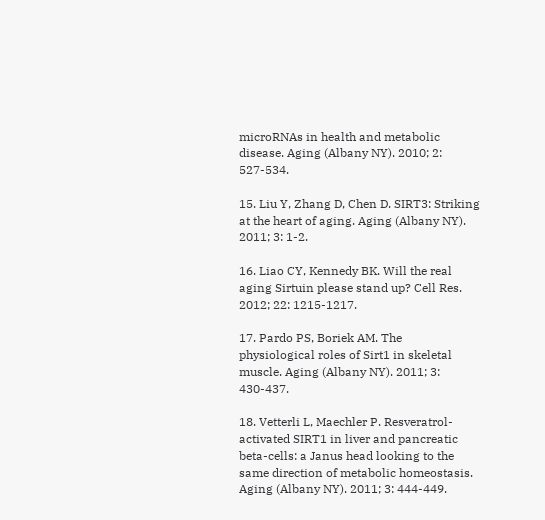microRNAs in health and metabolic disease. Aging (Albany NY). 2010; 2: 527-534.

15. Liu Y, Zhang D, Chen D. SIRT3: Striking at the heart of aging. Aging (Albany NY). 2011; 3: 1-2.

16. Liao CY, Kennedy BK. Will the real aging Sirtuin please stand up? Cell Res. 2012; 22: 1215-1217.

17. Pardo PS, Boriek AM. The physiological roles of Sirt1 in skeletal muscle. Aging (Albany NY). 2011; 3: 430-437.

18. Vetterli L, Maechler P. Resveratrol-activated SIRT1 in liver and pancreatic beta-cells: a Janus head looking to the same direction of metabolic homeostasis. Aging (Albany NY). 2011; 3: 444-449.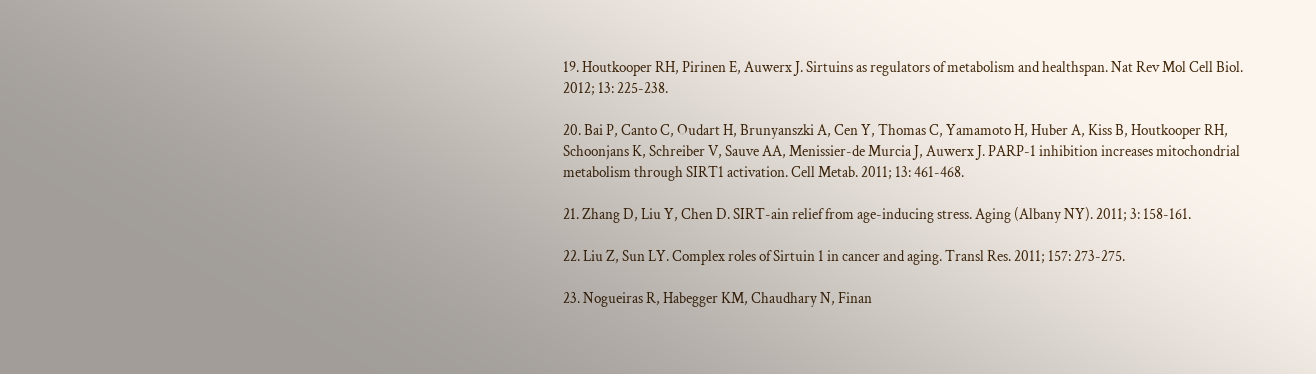19. Houtkooper RH, Pirinen E, Auwerx J. Sirtuins as regulators of metabolism and healthspan. Nat Rev Mol Cell Biol. 2012; 13: 225-238.

20. Bai P, Canto C, Oudart H, Brunyanszki A, Cen Y, Thomas C, Yamamoto H, Huber A, Kiss B, Houtkooper RH, Schoonjans K, Schreiber V, Sauve AA, Menissier-de Murcia J, Auwerx J. PARP-1 inhibition increases mitochondrial metabolism through SIRT1 activation. Cell Metab. 2011; 13: 461-468.

21. Zhang D, Liu Y, Chen D. SIRT-ain relief from age-inducing stress. Aging (Albany NY). 2011; 3: 158-161.

22. Liu Z, Sun LY. Complex roles of Sirtuin 1 in cancer and aging. Transl Res. 2011; 157: 273-275.

23. Nogueiras R, Habegger KM, Chaudhary N, Finan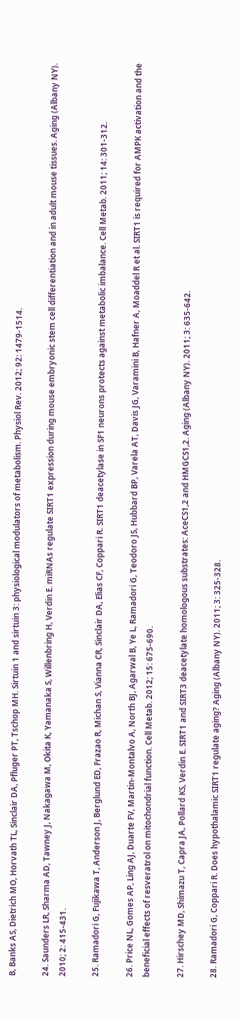B, Banks AS, Dietrich MO, Horvath TL, Sinclair DA, Pfluger PT, Tschop MH. Sirtuin 1 and sirtuin 3: physiological modulators of metabolism. Physiol Rev. 2012; 92: 1479-1514.

24. Saunders LR, Sharma AD, Tawney J, Nakagawa M, Okita K, Yamanaka S, Willenbring H, Verdin E. miRNAs regulate SIRT1 expression during mouse embryonic stem cell differentiation and in adult mouse tissues. Aging (Albany NY). 2010; 2: 415-431.

25. Ramadori G, Fujikawa T, Anderson J, Berglund ED, Frazao R, Michan S, Vianna CR, Sinclair DA, Elias CF, Coppari R. SIRT1 deacetylase in SF1 neurons protects against metabolic imbalance. Cell Metab. 2011; 14: 301-312.

26. Price NL, Gomes AP, Ling AJ, Duarte FV, Martin-Montalvo A, North BJ, Agarwal B, Ye L, Ramadori G, Teodoro JS, Hubbard BP, Varela AT, Davis JG, Varamini B, Hafner A, Moaddel R et al. SIRT1 is required for AMPK activation and the beneficial effects of resveratrol on mitochondrial function. Cell Metab. 2012; 15: 675-690.

27. Hirschey MD, Shimazu T, Capra JA, Pollard KS, Verdin E. SIRT1 and SIRT3 deacetylate homologous substrates: AceCS1,2 and HMGCS1,2. Aging (Albany NY). 2011; 3: 635-642.

28. Ramadori G, Coppari R. Does hypothalamic SIRT1 regulate aging? Aging (Albany NY). 2011; 3: 325-328.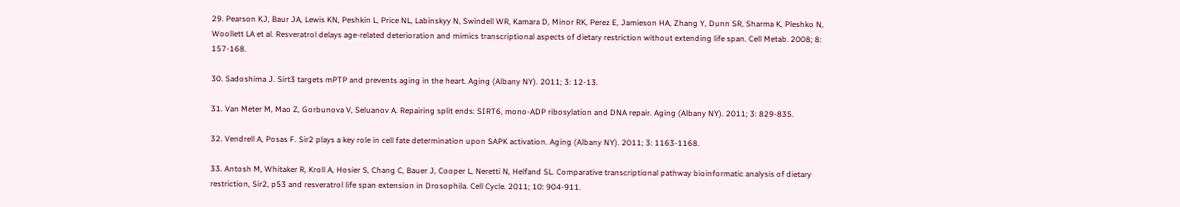29. Pearson KJ, Baur JA, Lewis KN, Peshkin L, Price NL, Labinskyy N, Swindell WR, Kamara D, Minor RK, Perez E, Jamieson HA, Zhang Y, Dunn SR, Sharma K, Pleshko N, Woollett LA et al. Resveratrol delays age-related deterioration and mimics transcriptional aspects of dietary restriction without extending life span. Cell Metab. 2008; 8: 157-168.

30. Sadoshima J. Sirt3 targets mPTP and prevents aging in the heart. Aging (Albany NY). 2011; 3: 12-13.

31. Van Meter M, Mao Z, Gorbunova V, Seluanov A. Repairing split ends: SIRT6, mono-ADP ribosylation and DNA repair. Aging (Albany NY). 2011; 3: 829-835.

32. Vendrell A, Posas F. Sir2 plays a key role in cell fate determination upon SAPK activation. Aging (Albany NY). 2011; 3: 1163-1168.

33. Antosh M, Whitaker R, Kroll A, Hosier S, Chang C, Bauer J, Cooper L, Neretti N, Helfand SL. Comparative transcriptional pathway bioinformatic analysis of dietary restriction, Sir2, p53 and resveratrol life span extension in Drosophila. Cell Cycle. 2011; 10: 904-911.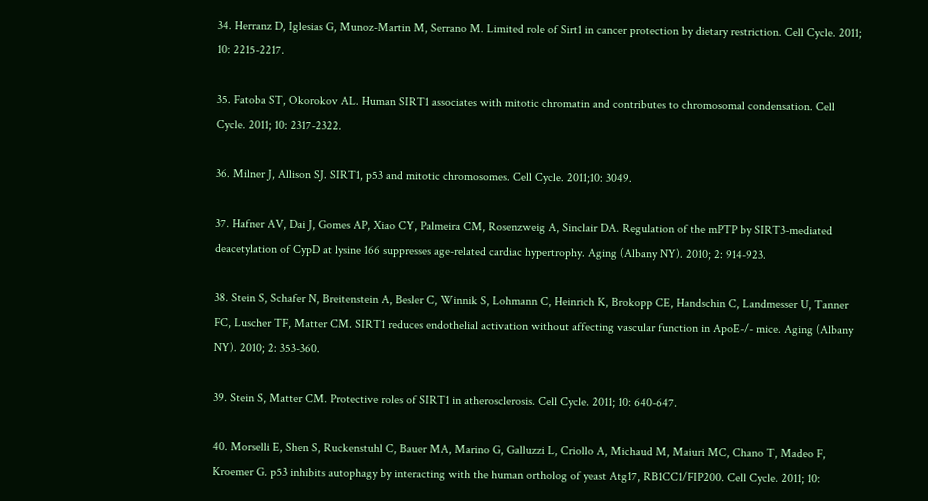34. Herranz D, Iglesias G, Munoz-Martin M, Serrano M. Limited role of Sirt1 in cancer protection by dietary restriction. Cell Cycle. 2011; 10: 2215-2217.

35. Fatoba ST, Okorokov AL. Human SIRT1 associates with mitotic chromatin and contributes to chromosomal condensation. Cell Cycle. 2011; 10: 2317-2322.

36. Milner J, Allison SJ. SIRT1, p53 and mitotic chromosomes. Cell Cycle. 2011;10: 3049.

37. Hafner AV, Dai J, Gomes AP, Xiao CY, Palmeira CM, Rosenzweig A, Sinclair DA. Regulation of the mPTP by SIRT3-mediated deacetylation of CypD at lysine 166 suppresses age-related cardiac hypertrophy. Aging (Albany NY). 2010; 2: 914-923.

38. Stein S, Schafer N, Breitenstein A, Besler C, Winnik S, Lohmann C, Heinrich K, Brokopp CE, Handschin C, Landmesser U, Tanner FC, Luscher TF, Matter CM. SIRT1 reduces endothelial activation without affecting vascular function in ApoE-/- mice. Aging (Albany NY). 2010; 2: 353-360.

39. Stein S, Matter CM. Protective roles of SIRT1 in atherosclerosis. Cell Cycle. 2011; 10: 640-647.

40. Morselli E, Shen S, Ruckenstuhl C, Bauer MA, Marino G, Galluzzi L, Criollo A, Michaud M, Maiuri MC, Chano T, Madeo F, Kroemer G. p53 inhibits autophagy by interacting with the human ortholog of yeast Atg17, RB1CC1/FIP200. Cell Cycle. 2011; 10: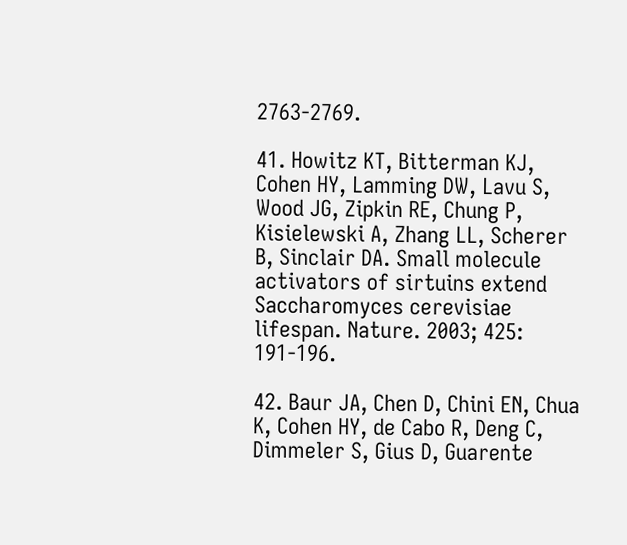2763-2769.

41. Howitz KT, Bitterman KJ, Cohen HY, Lamming DW, Lavu S, Wood JG, Zipkin RE, Chung P, Kisielewski A, Zhang LL, Scherer B, Sinclair DA. Small molecule activators of sirtuins extend Saccharomyces cerevisiae lifespan. Nature. 2003; 425: 191-196.

42. Baur JA, Chen D, Chini EN, Chua K, Cohen HY, de Cabo R, Deng C, Dimmeler S, Gius D, Guarente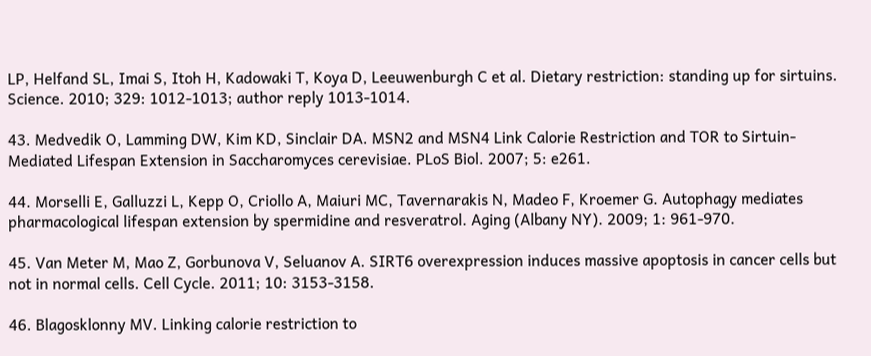LP, Helfand SL, Imai S, Itoh H, Kadowaki T, Koya D, Leeuwenburgh C et al. Dietary restriction: standing up for sirtuins. Science. 2010; 329: 1012-1013; author reply 1013-1014.

43. Medvedik O, Lamming DW, Kim KD, Sinclair DA. MSN2 and MSN4 Link Calorie Restriction and TOR to Sirtuin-Mediated Lifespan Extension in Saccharomyces cerevisiae. PLoS Biol. 2007; 5: e261.

44. Morselli E, Galluzzi L, Kepp O, Criollo A, Maiuri MC, Tavernarakis N, Madeo F, Kroemer G. Autophagy mediates pharmacological lifespan extension by spermidine and resveratrol. Aging (Albany NY). 2009; 1: 961-970.

45. Van Meter M, Mao Z, Gorbunova V, Seluanov A. SIRT6 overexpression induces massive apoptosis in cancer cells but not in normal cells. Cell Cycle. 2011; 10: 3153-3158.

46. Blagosklonny MV. Linking calorie restriction to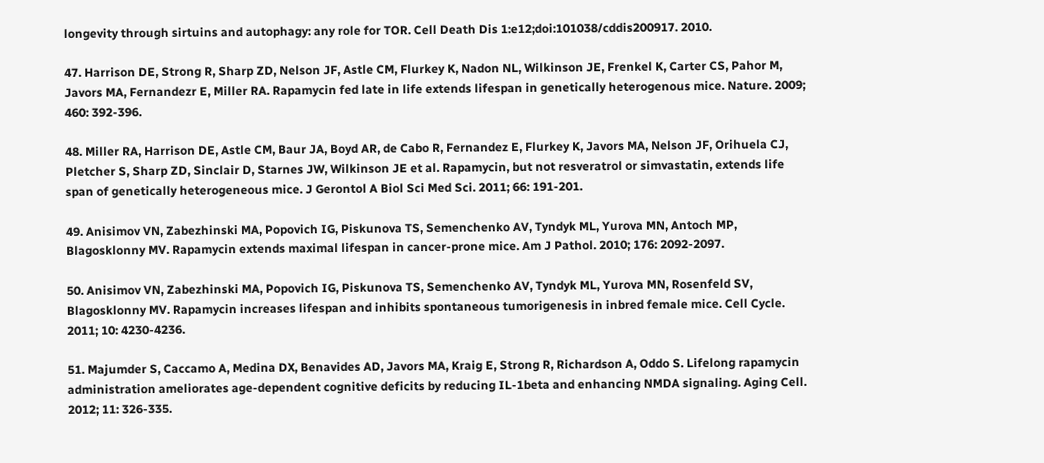longevity through sirtuins and autophagy: any role for TOR. Cell Death Dis 1:e12;doi:101038/cddis200917. 2010.

47. Harrison DE, Strong R, Sharp ZD, Nelson JF, Astle CM, Flurkey K, Nadon NL, Wilkinson JE, Frenkel K, Carter CS, Pahor M, Javors MA, Fernandezr E, Miller RA. Rapamycin fed late in life extends lifespan in genetically heterogenous mice. Nature. 2009; 460: 392-396.

48. Miller RA, Harrison DE, Astle CM, Baur JA, Boyd AR, de Cabo R, Fernandez E, Flurkey K, Javors MA, Nelson JF, Orihuela CJ, Pletcher S, Sharp ZD, Sinclair D, Starnes JW, Wilkinson JE et al. Rapamycin, but not resveratrol or simvastatin, extends life span of genetically heterogeneous mice. J Gerontol A Biol Sci Med Sci. 2011; 66: 191-201.

49. Anisimov VN, Zabezhinski MA, Popovich IG, Piskunova TS, Semenchenko AV, Tyndyk ML, Yurova MN, Antoch MP, Blagosklonny MV. Rapamycin extends maximal lifespan in cancer-prone mice. Am J Pathol. 2010; 176: 2092-2097.

50. Anisimov VN, Zabezhinski MA, Popovich IG, Piskunova TS, Semenchenko AV, Tyndyk ML, Yurova MN, Rosenfeld SV, Blagosklonny MV. Rapamycin increases lifespan and inhibits spontaneous tumorigenesis in inbred female mice. Cell Cycle. 2011; 10: 4230-4236.

51. Majumder S, Caccamo A, Medina DX, Benavides AD, Javors MA, Kraig E, Strong R, Richardson A, Oddo S. Lifelong rapamycin administration ameliorates age-dependent cognitive deficits by reducing IL-1beta and enhancing NMDA signaling. Aging Cell. 2012; 11: 326-335.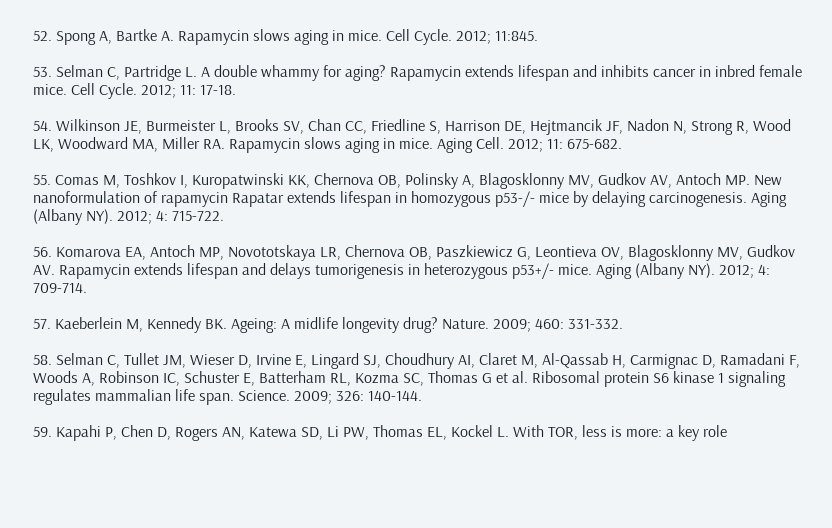52. Spong A, Bartke A. Rapamycin slows aging in mice. Cell Cycle. 2012; 11:845.

53. Selman C, Partridge L. A double whammy for aging? Rapamycin extends lifespan and inhibits cancer in inbred female mice. Cell Cycle. 2012; 11: 17-18.

54. Wilkinson JE, Burmeister L, Brooks SV, Chan CC, Friedline S, Harrison DE, Hejtmancik JF, Nadon N, Strong R, Wood LK, Woodward MA, Miller RA. Rapamycin slows aging in mice. Aging Cell. 2012; 11: 675-682.

55. Comas M, Toshkov I, Kuropatwinski KK, Chernova OB, Polinsky A, Blagosklonny MV, Gudkov AV, Antoch MP. New nanoformulation of rapamycin Rapatar extends lifespan in homozygous p53-/- mice by delaying carcinogenesis. Aging (Albany NY). 2012; 4: 715-722.

56. Komarova EA, Antoch MP, Novototskaya LR, Chernova OB, Paszkiewicz G, Leontieva OV, Blagosklonny MV, Gudkov AV. Rapamycin extends lifespan and delays tumorigenesis in heterozygous p53+/- mice. Aging (Albany NY). 2012; 4: 709-714.

57. Kaeberlein M, Kennedy BK. Ageing: A midlife longevity drug? Nature. 2009; 460: 331-332.

58. Selman C, Tullet JM, Wieser D, Irvine E, Lingard SJ, Choudhury AI, Claret M, Al-Qassab H, Carmignac D, Ramadani F, Woods A, Robinson IC, Schuster E, Batterham RL, Kozma SC, Thomas G et al. Ribosomal protein S6 kinase 1 signaling regulates mammalian life span. Science. 2009; 326: 140-144.

59. Kapahi P, Chen D, Rogers AN, Katewa SD, Li PW, Thomas EL, Kockel L. With TOR, less is more: a key role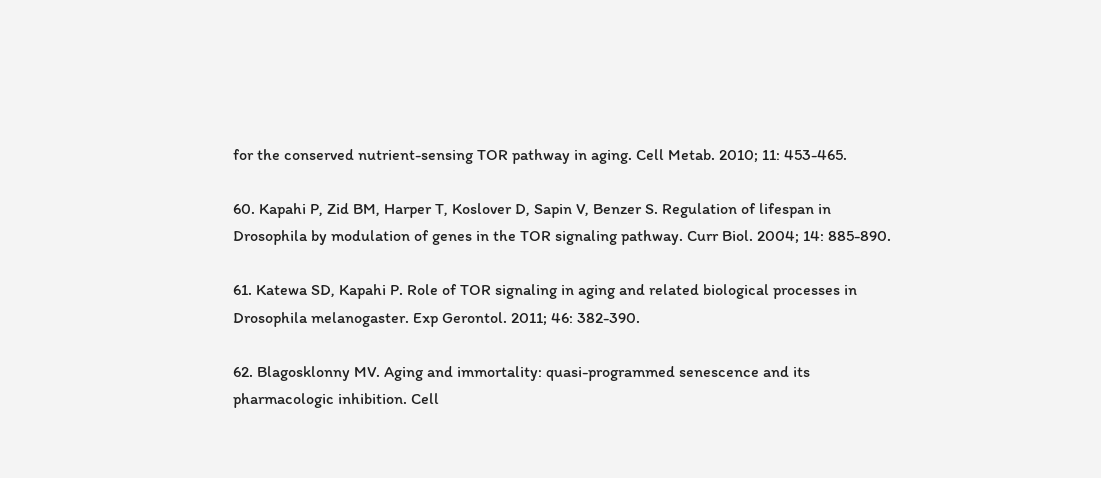for the conserved nutrient-sensing TOR pathway in aging. Cell Metab. 2010; 11: 453-465.

60. Kapahi P, Zid BM, Harper T, Koslover D, Sapin V, Benzer S. Regulation of lifespan in Drosophila by modulation of genes in the TOR signaling pathway. Curr Biol. 2004; 14: 885-890.

61. Katewa SD, Kapahi P. Role of TOR signaling in aging and related biological processes in Drosophila melanogaster. Exp Gerontol. 2011; 46: 382-390.

62. Blagosklonny MV. Aging and immortality: quasi-programmed senescence and its pharmacologic inhibition. Cell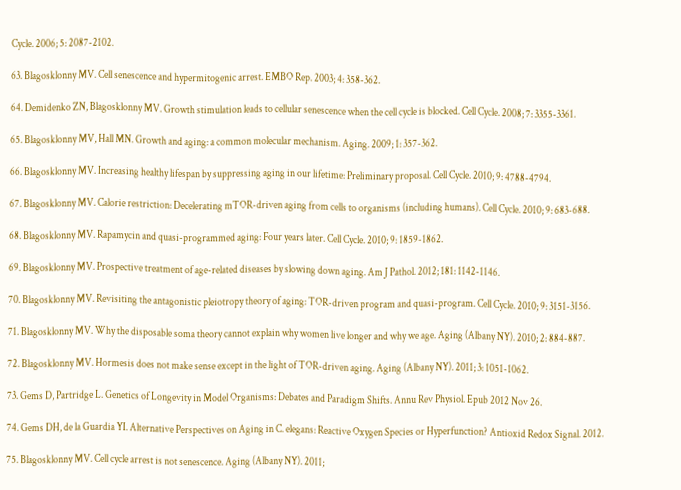Cycle. 2006; 5: 2087-2102.

63. Blagosklonny MV. Cell senescence and hypermitogenic arrest. EMBO Rep. 2003; 4: 358-362.

64. Demidenko ZN, Blagosklonny MV. Growth stimulation leads to cellular senescence when the cell cycle is blocked. Cell Cycle. 2008; 7: 3355-3361.

65. Blagosklonny MV, Hall MN. Growth and aging: a common molecular mechanism. Aging. 2009; 1: 357-362.

66. Blagosklonny MV. Increasing healthy lifespan by suppressing aging in our lifetime: Preliminary proposal. Cell Cycle. 2010; 9: 4788-4794.

67. Blagosklonny MV. Calorie restriction: Decelerating mTOR-driven aging from cells to organisms (including humans). Cell Cycle. 2010; 9: 683-688.

68. Blagosklonny MV. Rapamycin and quasi-programmed aging: Four years later. Cell Cycle. 2010; 9: 1859-1862.

69. Blagosklonny MV. Prospective treatment of age-related diseases by slowing down aging. Am J Pathol. 2012; 181: 1142-1146.

70. Blagosklonny MV. Revisiting the antagonistic pleiotropy theory of aging: TOR-driven program and quasi-program. Cell Cycle. 2010; 9: 3151-3156.

71. Blagosklonny MV. Why the disposable soma theory cannot explain why women live longer and why we age. Aging (Albany NY). 2010; 2: 884-887.

72. Blagosklonny MV. Hormesis does not make sense except in the light of TOR-driven aging. Aging (Albany NY). 2011; 3: 1051-1062.

73. Gems D, Partridge L. Genetics of Longevity in Model Organisms: Debates and Paradigm Shifts. Annu Rev Physiol. Epub 2012 Nov 26.

74. Gems DH, de la Guardia YI. Alternative Perspectives on Aging in C. elegans: Reactive Oxygen Species or Hyperfunction? Antioxid Redox Signal. 2012.

75. Blagosklonny MV. Cell cycle arrest is not senescence. Aging (Albany NY). 2011;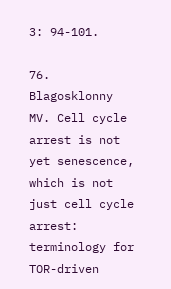3: 94-101.

76. Blagosklonny MV. Cell cycle arrest is not yet senescence, which is not just cell cycle arrest: terminology for TOR-driven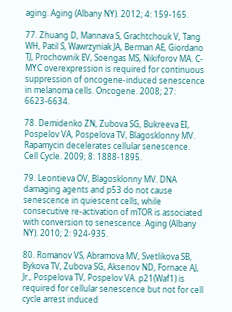aging. Aging (Albany NY). 2012; 4: 159-165.

77. Zhuang D, Mannava S, Grachtchouk V, Tang WH, Patil S, Wawrzyniak JA, Berman AE, Giordano TJ, Prochownik EV, Soengas MS, Nikiforov MA. C-MYC overexpression is required for continuous suppression of oncogene-induced senescence in melanoma cells. Oncogene. 2008; 27: 6623-6634.

78. Demidenko ZN, Zubova SG, Bukreeva EI, Pospelov VA, Pospelova TV, Blagosklonny MV. Rapamycin decelerates cellular senescence. Cell Cycle. 2009; 8: 1888-1895.

79. Leontieva OV, Blagosklonny MV. DNA damaging agents and p53 do not cause senescence in quiescent cells, while consecutive re-activation of mTOR is associated with conversion to senescence. Aging (Albany NY). 2010; 2: 924-935.

80. Romanov VS, Abramova MV, Svetlikova SB, Bykova TV, Zubova SG, Aksenov ND, Fornace AJ, Jr., Pospelova TV, Pospelov VA. p21(Waf1) is required for cellular senescence but not for cell cycle arrest induced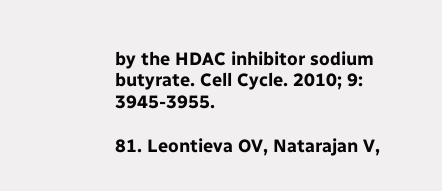by the HDAC inhibitor sodium butyrate. Cell Cycle. 2010; 9: 3945-3955.

81. Leontieva OV, Natarajan V,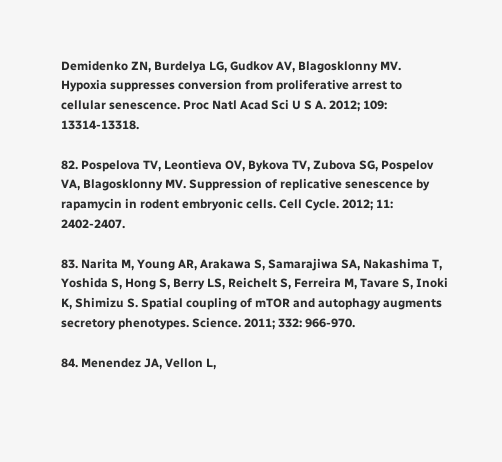Demidenko ZN, Burdelya LG, Gudkov AV, Blagosklonny MV. Hypoxia suppresses conversion from proliferative arrest to cellular senescence. Proc Natl Acad Sci U S A. 2012; 109: 13314-13318.

82. Pospelova TV, Leontieva OV, Bykova TV, Zubova SG, Pospelov VA, Blagosklonny MV. Suppression of replicative senescence by rapamycin in rodent embryonic cells. Cell Cycle. 2012; 11: 2402-2407.

83. Narita M, Young AR, Arakawa S, Samarajiwa SA, Nakashima T, Yoshida S, Hong S, Berry LS, Reichelt S, Ferreira M, Tavare S, Inoki K, Shimizu S. Spatial coupling of mTOR and autophagy augments secretory phenotypes. Science. 2011; 332: 966-970.

84. Menendez JA, Vellon L,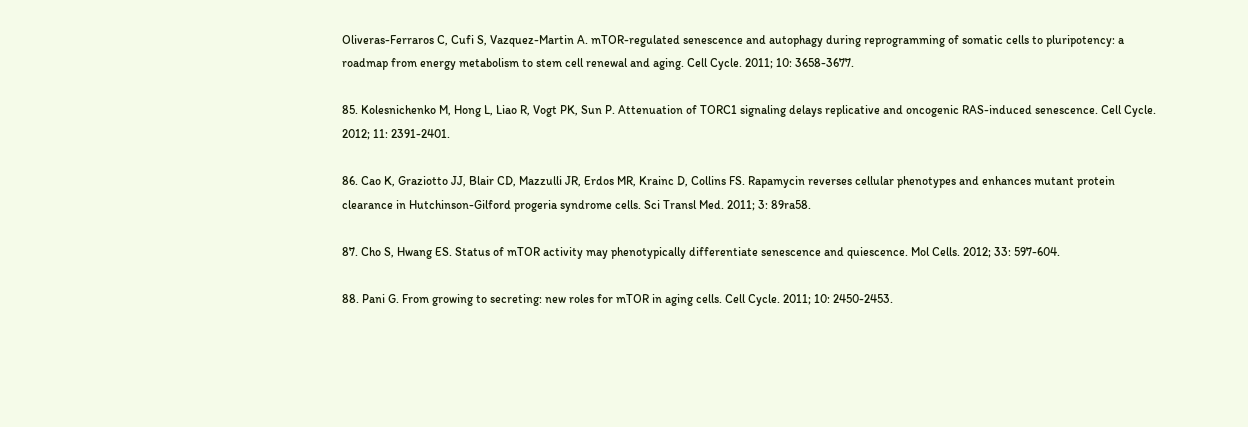Oliveras-Ferraros C, Cufi S, Vazquez-Martin A. mTOR-regulated senescence and autophagy during reprogramming of somatic cells to pluripotency: a roadmap from energy metabolism to stem cell renewal and aging. Cell Cycle. 2011; 10: 3658-3677.

85. Kolesnichenko M, Hong L, Liao R, Vogt PK, Sun P. Attenuation of TORC1 signaling delays replicative and oncogenic RAS-induced senescence. Cell Cycle. 2012; 11: 2391-2401.

86. Cao K, Graziotto JJ, Blair CD, Mazzulli JR, Erdos MR, Krainc D, Collins FS. Rapamycin reverses cellular phenotypes and enhances mutant protein clearance in Hutchinson-Gilford progeria syndrome cells. Sci Transl Med. 2011; 3: 89ra58.

87. Cho S, Hwang ES. Status of mTOR activity may phenotypically differentiate senescence and quiescence. Mol Cells. 2012; 33: 597-604.

88. Pani G. From growing to secreting: new roles for mTOR in aging cells. Cell Cycle. 2011; 10: 2450-2453.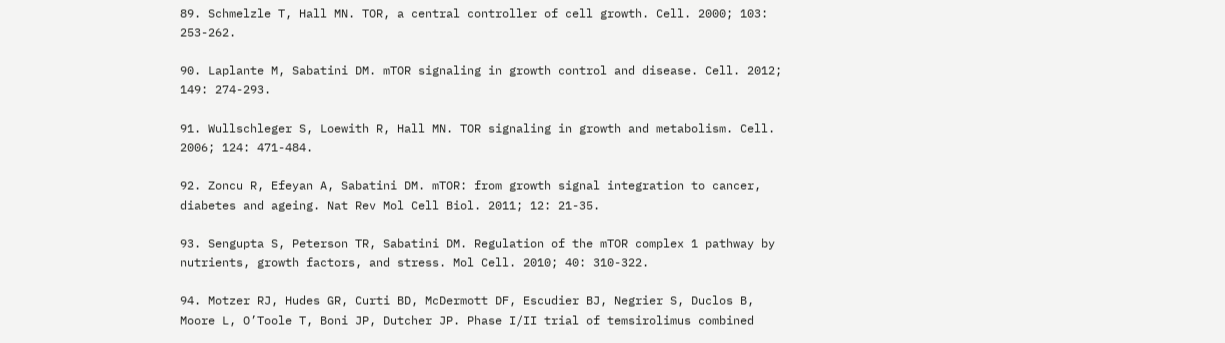89. Schmelzle T, Hall MN. TOR, a central controller of cell growth. Cell. 2000; 103: 253-262.

90. Laplante M, Sabatini DM. mTOR signaling in growth control and disease. Cell. 2012; 149: 274-293.

91. Wullschleger S, Loewith R, Hall MN. TOR signaling in growth and metabolism. Cell. 2006; 124: 471-484.

92. Zoncu R, Efeyan A, Sabatini DM. mTOR: from growth signal integration to cancer, diabetes and ageing. Nat Rev Mol Cell Biol. 2011; 12: 21-35.

93. Sengupta S, Peterson TR, Sabatini DM. Regulation of the mTOR complex 1 pathway by nutrients, growth factors, and stress. Mol Cell. 2010; 40: 310-322.

94. Motzer RJ, Hudes GR, Curti BD, McDermott DF, Escudier BJ, Negrier S, Duclos B, Moore L, O’Toole T, Boni JP, Dutcher JP. Phase I/II trial of temsirolimus combined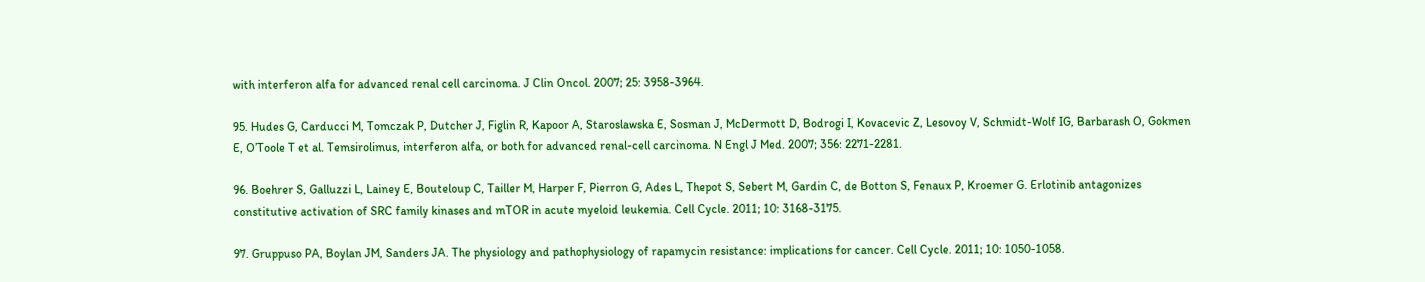with interferon alfa for advanced renal cell carcinoma. J Clin Oncol. 2007; 25: 3958-3964.

95. Hudes G, Carducci M, Tomczak P, Dutcher J, Figlin R, Kapoor A, Staroslawska E, Sosman J, McDermott D, Bodrogi I, Kovacevic Z, Lesovoy V, Schmidt-Wolf IG, Barbarash O, Gokmen E, O’Toole T et al. Temsirolimus, interferon alfa, or both for advanced renal-cell carcinoma. N Engl J Med. 2007; 356: 2271-2281.

96. Boehrer S, Galluzzi L, Lainey E, Bouteloup C, Tailler M, Harper F, Pierron G, Ades L, Thepot S, Sebert M, Gardin C, de Botton S, Fenaux P, Kroemer G. Erlotinib antagonizes constitutive activation of SRC family kinases and mTOR in acute myeloid leukemia. Cell Cycle. 2011; 10: 3168-3175.

97. Gruppuso PA, Boylan JM, Sanders JA. The physiology and pathophysiology of rapamycin resistance: implications for cancer. Cell Cycle. 2011; 10: 1050-1058.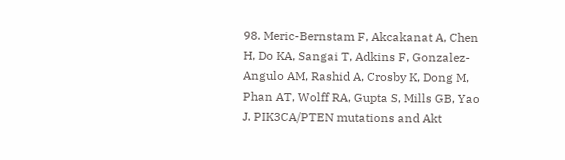98. Meric-Bernstam F, Akcakanat A, Chen H, Do KA, Sangai T, Adkins F, Gonzalez-Angulo AM, Rashid A, Crosby K, Dong M, Phan AT, Wolff RA, Gupta S, Mills GB, Yao J. PIK3CA/PTEN mutations and Akt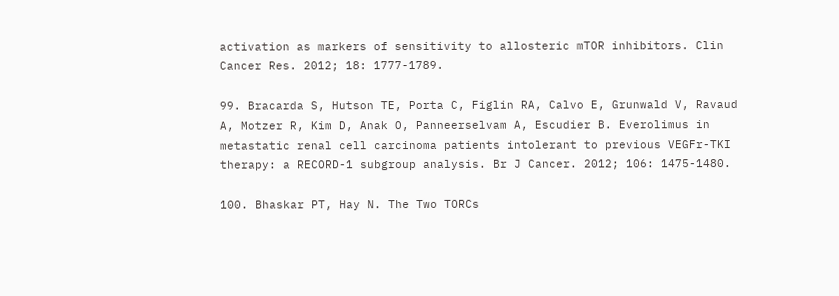activation as markers of sensitivity to allosteric mTOR inhibitors. Clin Cancer Res. 2012; 18: 1777-1789.

99. Bracarda S, Hutson TE, Porta C, Figlin RA, Calvo E, Grunwald V, Ravaud A, Motzer R, Kim D, Anak O, Panneerselvam A, Escudier B. Everolimus in metastatic renal cell carcinoma patients intolerant to previous VEGFr-TKI therapy: a RECORD-1 subgroup analysis. Br J Cancer. 2012; 106: 1475-1480.

100. Bhaskar PT, Hay N. The Two TORCs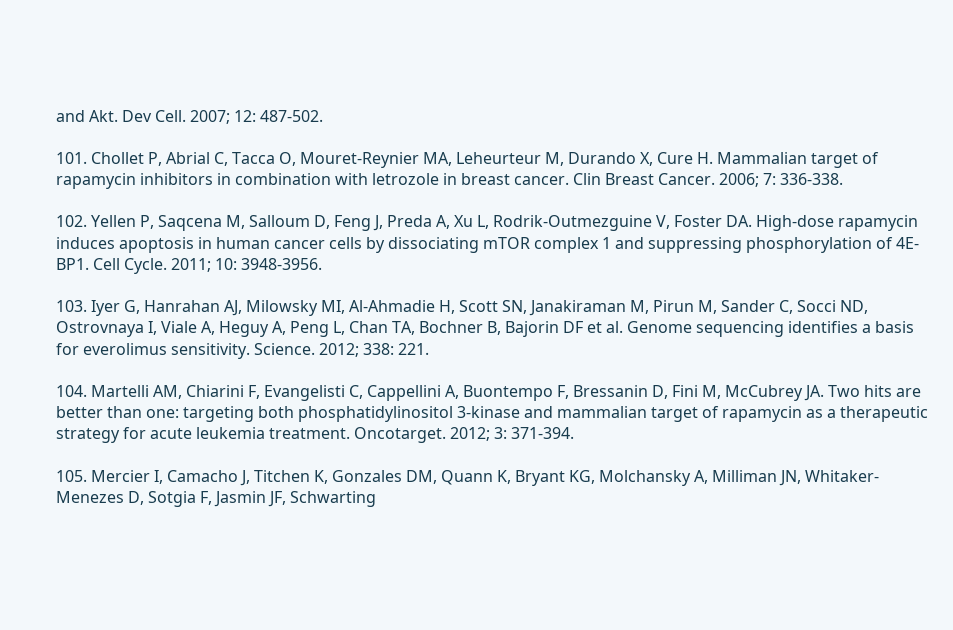and Akt. Dev Cell. 2007; 12: 487-502.

101. Chollet P, Abrial C, Tacca O, Mouret-Reynier MA, Leheurteur M, Durando X, Cure H. Mammalian target of rapamycin inhibitors in combination with letrozole in breast cancer. Clin Breast Cancer. 2006; 7: 336-338.

102. Yellen P, Saqcena M, Salloum D, Feng J, Preda A, Xu L, Rodrik-Outmezguine V, Foster DA. High-dose rapamycin induces apoptosis in human cancer cells by dissociating mTOR complex 1 and suppressing phosphorylation of 4E-BP1. Cell Cycle. 2011; 10: 3948-3956.

103. Iyer G, Hanrahan AJ, Milowsky MI, Al-Ahmadie H, Scott SN, Janakiraman M, Pirun M, Sander C, Socci ND, Ostrovnaya I, Viale A, Heguy A, Peng L, Chan TA, Bochner B, Bajorin DF et al. Genome sequencing identifies a basis for everolimus sensitivity. Science. 2012; 338: 221.

104. Martelli AM, Chiarini F, Evangelisti C, Cappellini A, Buontempo F, Bressanin D, Fini M, McCubrey JA. Two hits are better than one: targeting both phosphatidylinositol 3-kinase and mammalian target of rapamycin as a therapeutic strategy for acute leukemia treatment. Oncotarget. 2012; 3: 371-394.

105. Mercier I, Camacho J, Titchen K, Gonzales DM, Quann K, Bryant KG, Molchansky A, Milliman JN, Whitaker-Menezes D, Sotgia F, Jasmin JF, Schwarting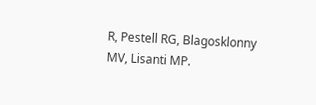R, Pestell RG, Blagosklonny MV, Lisanti MP.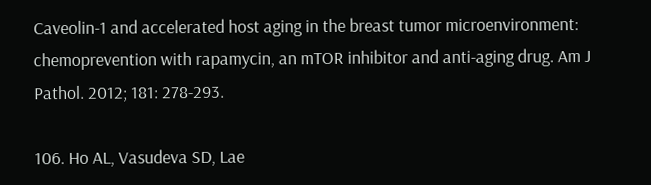Caveolin-1 and accelerated host aging in the breast tumor microenvironment: chemoprevention with rapamycin, an mTOR inhibitor and anti-aging drug. Am J Pathol. 2012; 181: 278-293.

106. Ho AL, Vasudeva SD, Lae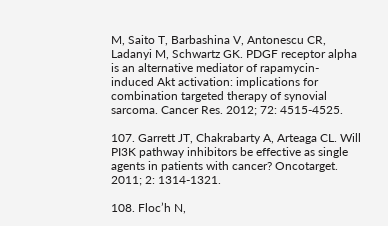M, Saito T, Barbashina V, Antonescu CR, Ladanyi M, Schwartz GK. PDGF receptor alpha is an alternative mediator of rapamycin-induced Akt activation: implications for combination targeted therapy of synovial sarcoma. Cancer Res. 2012; 72: 4515-4525.

107. Garrett JT, Chakrabarty A, Arteaga CL. Will PI3K pathway inhibitors be effective as single agents in patients with cancer? Oncotarget. 2011; 2: 1314-1321.

108. Floc’h N,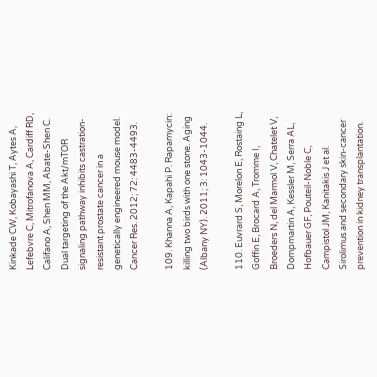Kinkade CW, Kobayashi T, Aytes A, Lefebvre C, Mitrofanova A, Cardiff RD, Califano A, Shen MM, Abate-Shen C. Dual targeting of the Akt/mTOR signaling pathway inhibits castration-resistant prostate cancer in a genetically engineered mouse model. Cancer Res. 2012; 72: 4483-4493.

109. Khanna A, Kapahi P. Rapamycin: killing two birds with one stone. Aging (Albany NY). 2011; 3: 1043-1044.

110. Euvrard S, Morelon E, Rostaing L, Goffin E, Brocard A, Tromme I, Broeders N, del Marmol V, Chatelet V, Dompmartin A, Kessler M, Serra AL, Hofbauer GF, Pouteil-Noble C, Campistol JM, Kanitakis J et al. Sirolimus and secondary skin-cancer prevention in kidney transplantation.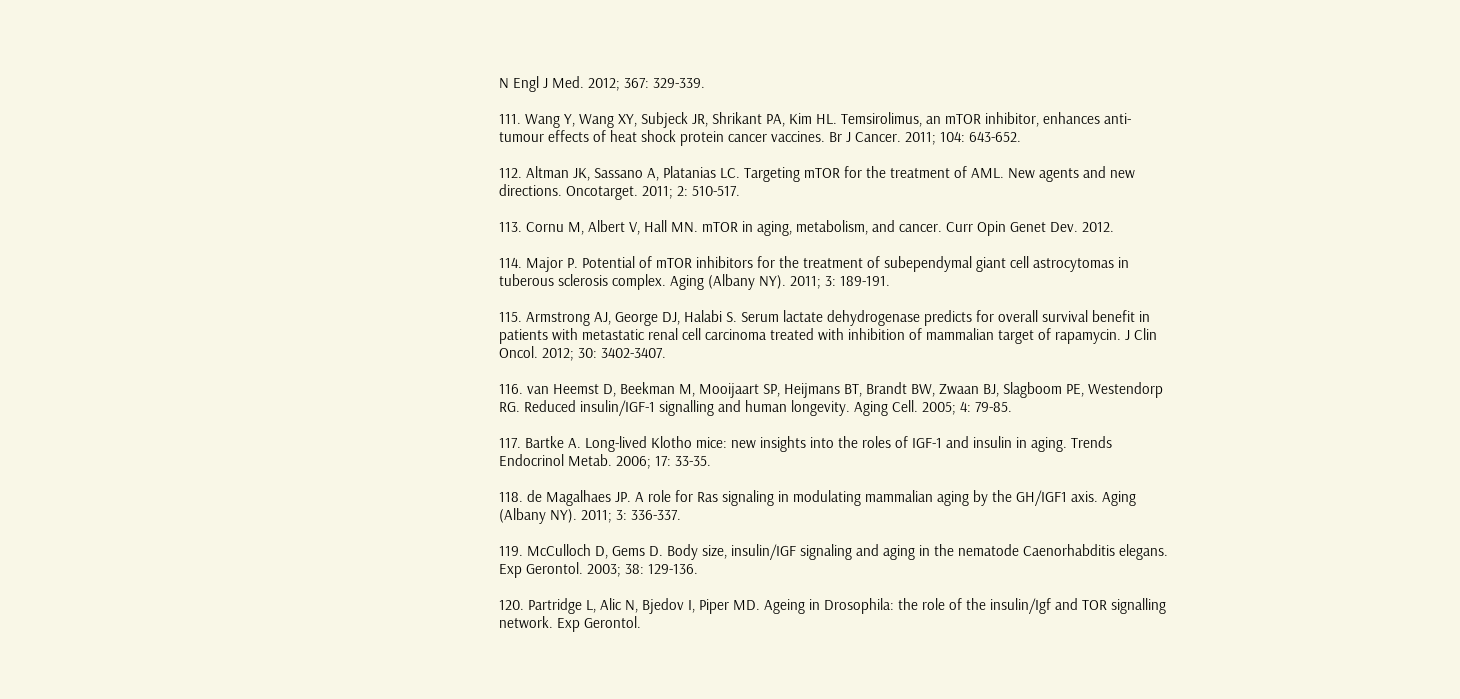N Engl J Med. 2012; 367: 329-339.

111. Wang Y, Wang XY, Subjeck JR, Shrikant PA, Kim HL. Temsirolimus, an mTOR inhibitor, enhances anti-tumour effects of heat shock protein cancer vaccines. Br J Cancer. 2011; 104: 643-652.

112. Altman JK, Sassano A, Platanias LC. Targeting mTOR for the treatment of AML. New agents and new directions. Oncotarget. 2011; 2: 510-517.

113. Cornu M, Albert V, Hall MN. mTOR in aging, metabolism, and cancer. Curr Opin Genet Dev. 2012.

114. Major P. Potential of mTOR inhibitors for the treatment of subependymal giant cell astrocytomas in tuberous sclerosis complex. Aging (Albany NY). 2011; 3: 189-191.

115. Armstrong AJ, George DJ, Halabi S. Serum lactate dehydrogenase predicts for overall survival benefit in patients with metastatic renal cell carcinoma treated with inhibition of mammalian target of rapamycin. J Clin Oncol. 2012; 30: 3402-3407.

116. van Heemst D, Beekman M, Mooijaart SP, Heijmans BT, Brandt BW, Zwaan BJ, Slagboom PE, Westendorp RG. Reduced insulin/IGF-1 signalling and human longevity. Aging Cell. 2005; 4: 79-85.

117. Bartke A. Long-lived Klotho mice: new insights into the roles of IGF-1 and insulin in aging. Trends Endocrinol Metab. 2006; 17: 33-35.

118. de Magalhaes JP. A role for Ras signaling in modulating mammalian aging by the GH/IGF1 axis. Aging (Albany NY). 2011; 3: 336-337.

119. McCulloch D, Gems D. Body size, insulin/IGF signaling and aging in the nematode Caenorhabditis elegans. Exp Gerontol. 2003; 38: 129-136.

120. Partridge L, Alic N, Bjedov I, Piper MD. Ageing in Drosophila: the role of the insulin/Igf and TOR signalling network. Exp Gerontol.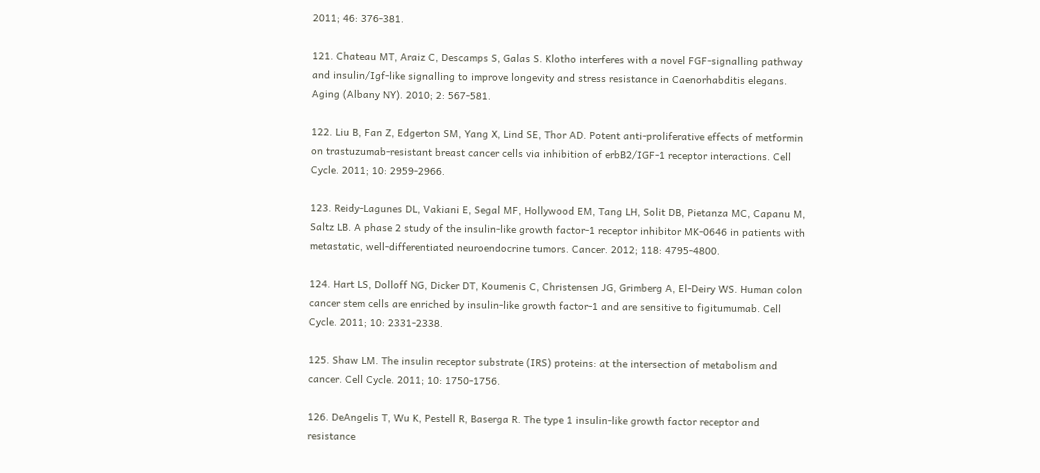2011; 46: 376-381.

121. Chateau MT, Araiz C, Descamps S, Galas S. Klotho interferes with a novel FGF-signalling pathway and insulin/Igf-like signalling to improve longevity and stress resistance in Caenorhabditis elegans. Aging (Albany NY). 2010; 2: 567-581.

122. Liu B, Fan Z, Edgerton SM, Yang X, Lind SE, Thor AD. Potent anti-proliferative effects of metformin on trastuzumab-resistant breast cancer cells via inhibition of erbB2/IGF-1 receptor interactions. Cell Cycle. 2011; 10: 2959-2966.

123. Reidy-Lagunes DL, Vakiani E, Segal MF, Hollywood EM, Tang LH, Solit DB, Pietanza MC, Capanu M, Saltz LB. A phase 2 study of the insulin-like growth factor-1 receptor inhibitor MK-0646 in patients with metastatic, well-differentiated neuroendocrine tumors. Cancer. 2012; 118: 4795-4800.

124. Hart LS, Dolloff NG, Dicker DT, Koumenis C, Christensen JG, Grimberg A, El-Deiry WS. Human colon cancer stem cells are enriched by insulin-like growth factor-1 and are sensitive to figitumumab. Cell Cycle. 2011; 10: 2331-2338.

125. Shaw LM. The insulin receptor substrate (IRS) proteins: at the intersection of metabolism and cancer. Cell Cycle. 2011; 10: 1750-1756.

126. DeAngelis T, Wu K, Pestell R, Baserga R. The type 1 insulin-like growth factor receptor and resistance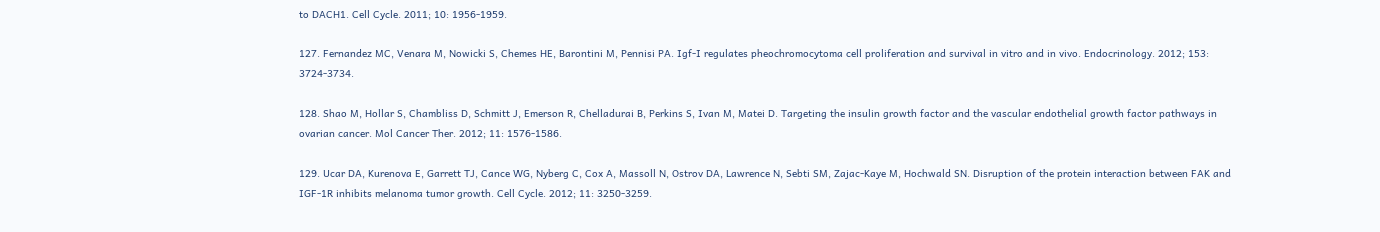to DACH1. Cell Cycle. 2011; 10: 1956-1959.

127. Fernandez MC, Venara M, Nowicki S, Chemes HE, Barontini M, Pennisi PA. Igf-I regulates pheochromocytoma cell proliferation and survival in vitro and in vivo. Endocrinology. 2012; 153: 3724-3734.

128. Shao M, Hollar S, Chambliss D, Schmitt J, Emerson R, Chelladurai B, Perkins S, Ivan M, Matei D. Targeting the insulin growth factor and the vascular endothelial growth factor pathways in ovarian cancer. Mol Cancer Ther. 2012; 11: 1576-1586.

129. Ucar DA, Kurenova E, Garrett TJ, Cance WG, Nyberg C, Cox A, Massoll N, Ostrov DA, Lawrence N, Sebti SM, Zajac-Kaye M, Hochwald SN. Disruption of the protein interaction between FAK and IGF-1R inhibits melanoma tumor growth. Cell Cycle. 2012; 11: 3250-3259.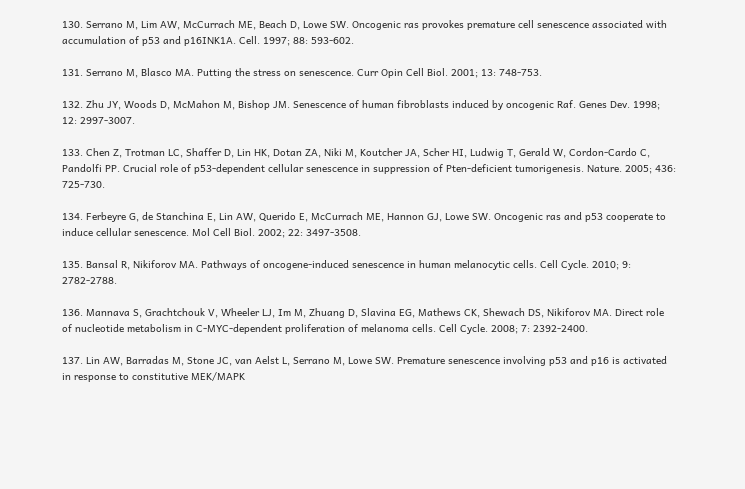130. Serrano M, Lim AW, McCurrach ME, Beach D, Lowe SW. Oncogenic ras provokes premature cell senescence associated with accumulation of p53 and p16INK1A. Cell. 1997; 88: 593-602.

131. Serrano M, Blasco MA. Putting the stress on senescence. Curr Opin Cell Biol. 2001; 13: 748-753.

132. Zhu JY, Woods D, McMahon M, Bishop JM. Senescence of human fibroblasts induced by oncogenic Raf. Genes Dev. 1998; 12: 2997-3007.

133. Chen Z, Trotman LC, Shaffer D, Lin HK, Dotan ZA, Niki M, Koutcher JA, Scher HI, Ludwig T, Gerald W, Cordon-Cardo C, Pandolfi PP. Crucial role of p53-dependent cellular senescence in suppression of Pten-deficient tumorigenesis. Nature. 2005; 436: 725-730.

134. Ferbeyre G, de Stanchina E, Lin AW, Querido E, McCurrach ME, Hannon GJ, Lowe SW. Oncogenic ras and p53 cooperate to induce cellular senescence. Mol Cell Biol. 2002; 22: 3497-3508.

135. Bansal R, Nikiforov MA. Pathways of oncogene-induced senescence in human melanocytic cells. Cell Cycle. 2010; 9: 2782-2788.

136. Mannava S, Grachtchouk V, Wheeler LJ, Im M, Zhuang D, Slavina EG, Mathews CK, Shewach DS, Nikiforov MA. Direct role of nucleotide metabolism in C-MYC-dependent proliferation of melanoma cells. Cell Cycle. 2008; 7: 2392-2400.

137. Lin AW, Barradas M, Stone JC, van Aelst L, Serrano M, Lowe SW. Premature senescence involving p53 and p16 is activated in response to constitutive MEK/MAPK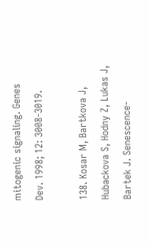mitogenic signaling. Genes Dev. 1998; 12: 3008-3019.

138. Kosar M, Bartkova J, Hubackova S, Hodny Z, Lukas J, Bartek J. Senescence-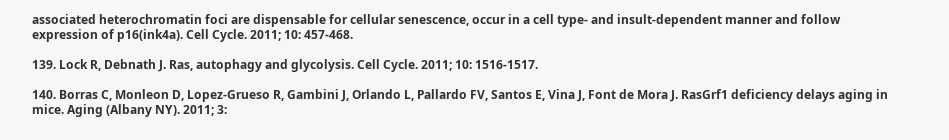associated heterochromatin foci are dispensable for cellular senescence, occur in a cell type- and insult-dependent manner and follow expression of p16(ink4a). Cell Cycle. 2011; 10: 457-468.

139. Lock R, Debnath J. Ras, autophagy and glycolysis. Cell Cycle. 2011; 10: 1516-1517.

140. Borras C, Monleon D, Lopez-Grueso R, Gambini J, Orlando L, Pallardo FV, Santos E, Vina J, Font de Mora J. RasGrf1 deficiency delays aging in mice. Aging (Albany NY). 2011; 3: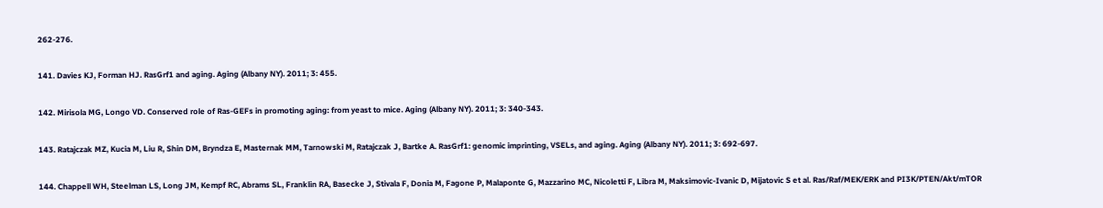262-276.

141. Davies KJ, Forman HJ. RasGrf1 and aging. Aging (Albany NY). 2011; 3: 455.

142. Mirisola MG, Longo VD. Conserved role of Ras-GEFs in promoting aging: from yeast to mice. Aging (Albany NY). 2011; 3: 340-343.

143. Ratajczak MZ, Kucia M, Liu R, Shin DM, Bryndza E, Masternak MM, Tarnowski M, Ratajczak J, Bartke A. RasGrf1: genomic imprinting, VSELs, and aging. Aging (Albany NY). 2011; 3: 692-697.

144. Chappell WH, Steelman LS, Long JM, Kempf RC, Abrams SL, Franklin RA, Basecke J, Stivala F, Donia M, Fagone P, Malaponte G, Mazzarino MC, Nicoletti F, Libra M, Maksimovic-Ivanic D, Mijatovic S et al. Ras/Raf/MEK/ERK and PI3K/PTEN/Akt/mTOR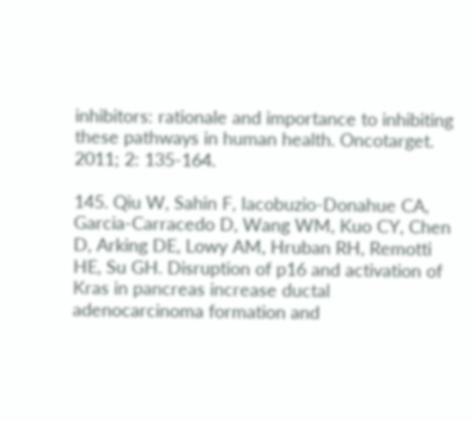inhibitors: rationale and importance to inhibiting these pathways in human health. Oncotarget. 2011; 2: 135-164.

145. Qiu W, Sahin F, Iacobuzio-Donahue CA, Garcia-Carracedo D, Wang WM, Kuo CY, Chen D, Arking DE, Lowy AM, Hruban RH, Remotti HE, Su GH. Disruption of p16 and activation of Kras in pancreas increase ductal adenocarcinoma formation and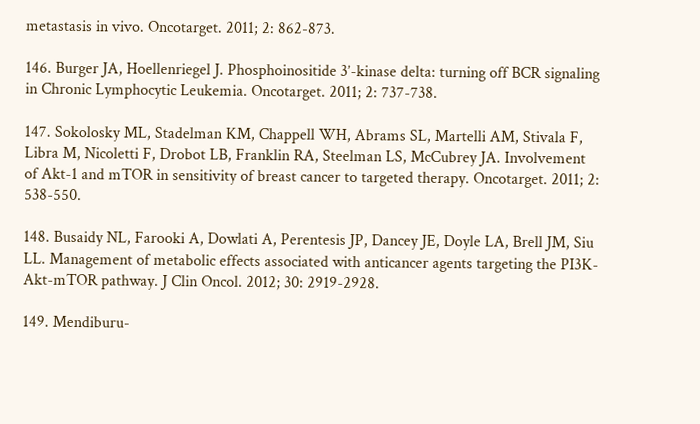metastasis in vivo. Oncotarget. 2011; 2: 862-873.

146. Burger JA, Hoellenriegel J. Phosphoinositide 3’-kinase delta: turning off BCR signaling in Chronic Lymphocytic Leukemia. Oncotarget. 2011; 2: 737-738.

147. Sokolosky ML, Stadelman KM, Chappell WH, Abrams SL, Martelli AM, Stivala F, Libra M, Nicoletti F, Drobot LB, Franklin RA, Steelman LS, McCubrey JA. Involvement of Akt-1 and mTOR in sensitivity of breast cancer to targeted therapy. Oncotarget. 2011; 2: 538-550.

148. Busaidy NL, Farooki A, Dowlati A, Perentesis JP, Dancey JE, Doyle LA, Brell JM, Siu LL. Management of metabolic effects associated with anticancer agents targeting the PI3K-Akt-mTOR pathway. J Clin Oncol. 2012; 30: 2919-2928.

149. Mendiburu-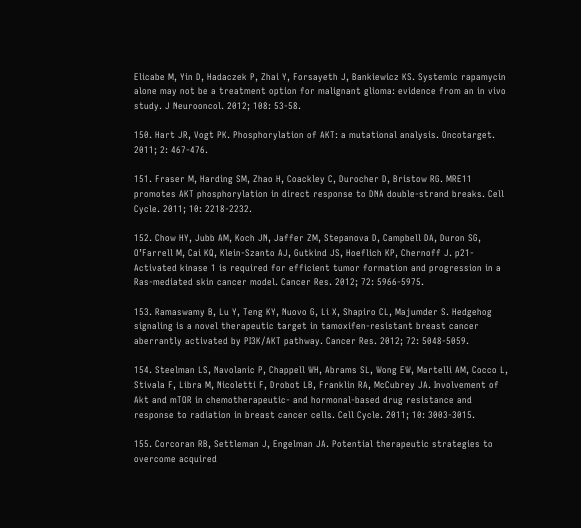Elicabe M, Yin D, Hadaczek P, Zhai Y, Forsayeth J, Bankiewicz KS. Systemic rapamycin alone may not be a treatment option for malignant glioma: evidence from an in vivo study. J Neurooncol. 2012; 108: 53-58.

150. Hart JR, Vogt PK. Phosphorylation of AKT: a mutational analysis. Oncotarget. 2011; 2: 467-476.

151. Fraser M, Harding SM, Zhao H, Coackley C, Durocher D, Bristow RG. MRE11 promotes AKT phosphorylation in direct response to DNA double-strand breaks. Cell Cycle. 2011; 10: 2218-2232.

152. Chow HY, Jubb AM, Koch JN, Jaffer ZM, Stepanova D, Campbell DA, Duron SG, O’Farrell M, Cai KQ, Klein-Szanto AJ, Gutkind JS, Hoeflich KP, Chernoff J. p21-Activated kinase 1 is required for efficient tumor formation and progression in a Ras-mediated skin cancer model. Cancer Res. 2012; 72: 5966-5975.

153. Ramaswamy B, Lu Y, Teng KY, Nuovo G, Li X, Shapiro CL, Majumder S. Hedgehog signaling is a novel therapeutic target in tamoxifen-resistant breast cancer aberrantly activated by PI3K/AKT pathway. Cancer Res. 2012; 72: 5048-5059.

154. Steelman LS, Navolanic P, Chappell WH, Abrams SL, Wong EW, Martelli AM, Cocco L, Stivala F, Libra M, Nicoletti F, Drobot LB, Franklin RA, McCubrey JA. Involvement of Akt and mTOR in chemotherapeutic- and hormonal-based drug resistance and response to radiation in breast cancer cells. Cell Cycle. 2011; 10: 3003-3015.

155. Corcoran RB, Settleman J, Engelman JA. Potential therapeutic strategies to overcome acquired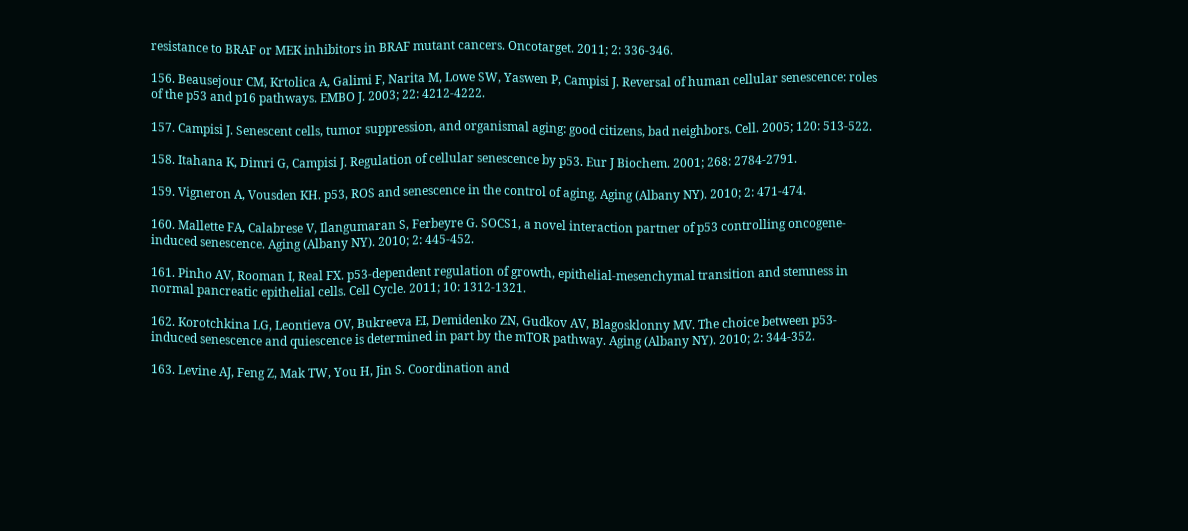resistance to BRAF or MEK inhibitors in BRAF mutant cancers. Oncotarget. 2011; 2: 336-346.

156. Beausejour CM, Krtolica A, Galimi F, Narita M, Lowe SW, Yaswen P, Campisi J. Reversal of human cellular senescence: roles of the p53 and p16 pathways. EMBO J. 2003; 22: 4212-4222.

157. Campisi J. Senescent cells, tumor suppression, and organismal aging: good citizens, bad neighbors. Cell. 2005; 120: 513-522.

158. Itahana K, Dimri G, Campisi J. Regulation of cellular senescence by p53. Eur J Biochem. 2001; 268: 2784-2791.

159. Vigneron A, Vousden KH. p53, ROS and senescence in the control of aging. Aging (Albany NY). 2010; 2: 471-474.

160. Mallette FA, Calabrese V, Ilangumaran S, Ferbeyre G. SOCS1, a novel interaction partner of p53 controlling oncogene-induced senescence. Aging (Albany NY). 2010; 2: 445-452.

161. Pinho AV, Rooman I, Real FX. p53-dependent regulation of growth, epithelial-mesenchymal transition and stemness in normal pancreatic epithelial cells. Cell Cycle. 2011; 10: 1312-1321.

162. Korotchkina LG, Leontieva OV, Bukreeva EI, Demidenko ZN, Gudkov AV, Blagosklonny MV. The choice between p53-induced senescence and quiescence is determined in part by the mTOR pathway. Aging (Albany NY). 2010; 2: 344-352.

163. Levine AJ, Feng Z, Mak TW, You H, Jin S. Coordination and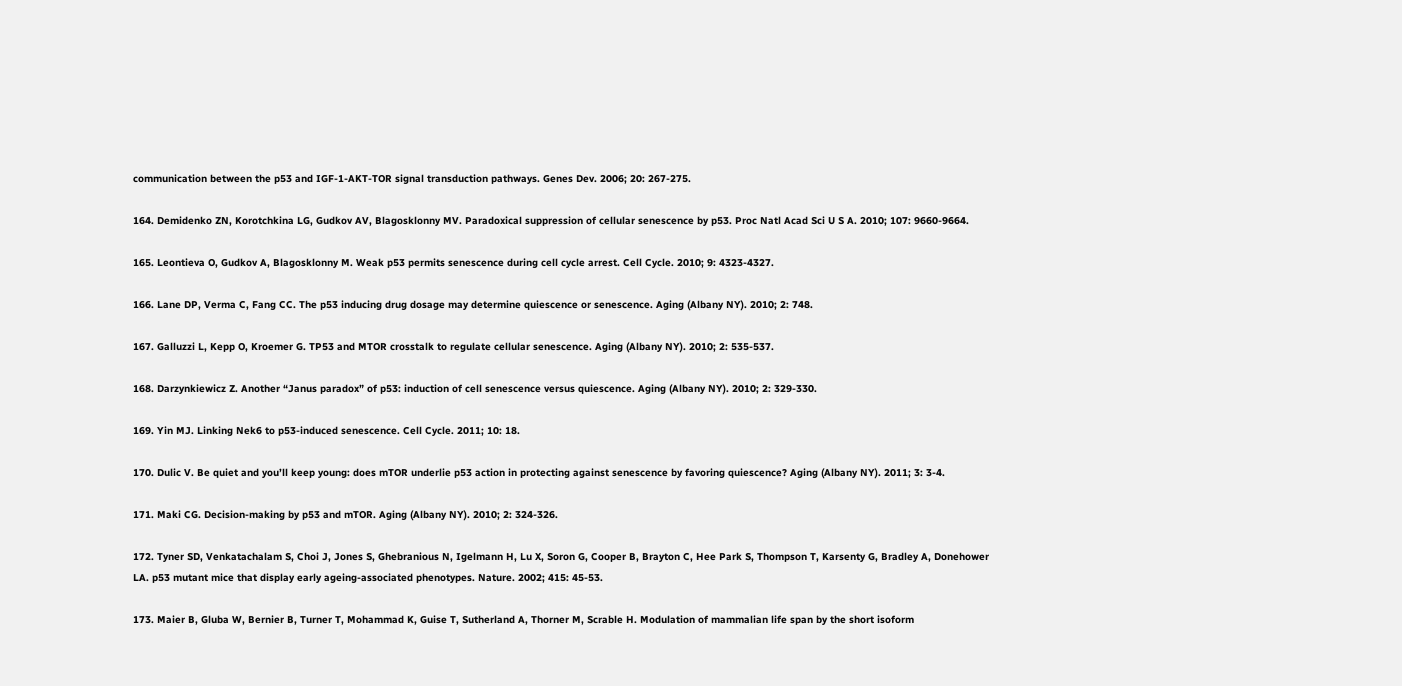communication between the p53 and IGF-1-AKT-TOR signal transduction pathways. Genes Dev. 2006; 20: 267-275.

164. Demidenko ZN, Korotchkina LG, Gudkov AV, Blagosklonny MV. Paradoxical suppression of cellular senescence by p53. Proc Natl Acad Sci U S A. 2010; 107: 9660-9664.

165. Leontieva O, Gudkov A, Blagosklonny M. Weak p53 permits senescence during cell cycle arrest. Cell Cycle. 2010; 9: 4323-4327.

166. Lane DP, Verma C, Fang CC. The p53 inducing drug dosage may determine quiescence or senescence. Aging (Albany NY). 2010; 2: 748.

167. Galluzzi L, Kepp O, Kroemer G. TP53 and MTOR crosstalk to regulate cellular senescence. Aging (Albany NY). 2010; 2: 535-537.

168. Darzynkiewicz Z. Another “Janus paradox” of p53: induction of cell senescence versus quiescence. Aging (Albany NY). 2010; 2: 329-330.

169. Yin MJ. Linking Nek6 to p53-induced senescence. Cell Cycle. 2011; 10: 18.

170. Dulic V. Be quiet and you’ll keep young: does mTOR underlie p53 action in protecting against senescence by favoring quiescence? Aging (Albany NY). 2011; 3: 3-4.

171. Maki CG. Decision-making by p53 and mTOR. Aging (Albany NY). 2010; 2: 324-326.

172. Tyner SD, Venkatachalam S, Choi J, Jones S, Ghebranious N, Igelmann H, Lu X, Soron G, Cooper B, Brayton C, Hee Park S, Thompson T, Karsenty G, Bradley A, Donehower LA. p53 mutant mice that display early ageing-associated phenotypes. Nature. 2002; 415: 45-53.

173. Maier B, Gluba W, Bernier B, Turner T, Mohammad K, Guise T, Sutherland A, Thorner M, Scrable H. Modulation of mammalian life span by the short isoform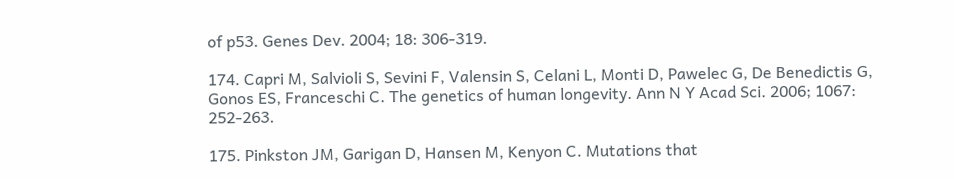of p53. Genes Dev. 2004; 18: 306-319.

174. Capri M, Salvioli S, Sevini F, Valensin S, Celani L, Monti D, Pawelec G, De Benedictis G, Gonos ES, Franceschi C. The genetics of human longevity. Ann N Y Acad Sci. 2006; 1067: 252-263.

175. Pinkston JM, Garigan D, Hansen M, Kenyon C. Mutations that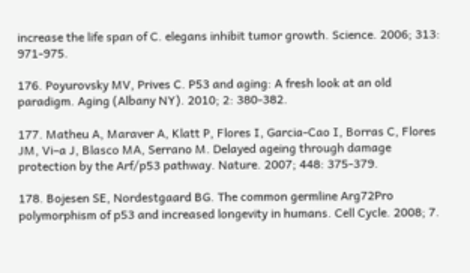increase the life span of C. elegans inhibit tumor growth. Science. 2006; 313: 971-975.

176. Poyurovsky MV, Prives C. P53 and aging: A fresh look at an old paradigm. Aging (Albany NY). 2010; 2: 380-382.

177. Matheu A, Maraver A, Klatt P, Flores I, Garcia-Cao I, Borras C, Flores JM, Vi–a J, Blasco MA, Serrano M. Delayed ageing through damage protection by the Arf/p53 pathway. Nature. 2007; 448: 375-379.

178. Bojesen SE, Nordestgaard BG. The common germline Arg72Pro polymorphism of p53 and increased longevity in humans. Cell Cycle. 2008; 7.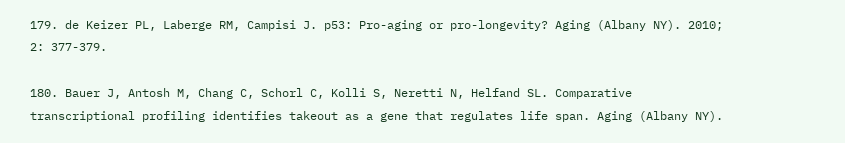179. de Keizer PL, Laberge RM, Campisi J. p53: Pro-aging or pro-longevity? Aging (Albany NY). 2010; 2: 377-379.

180. Bauer J, Antosh M, Chang C, Schorl C, Kolli S, Neretti N, Helfand SL. Comparative transcriptional profiling identifies takeout as a gene that regulates life span. Aging (Albany NY).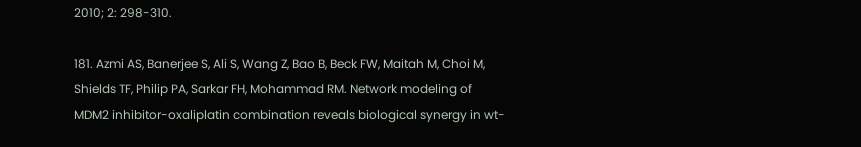2010; 2: 298-310.

181. Azmi AS, Banerjee S, Ali S, Wang Z, Bao B, Beck FW, Maitah M, Choi M, Shields TF, Philip PA, Sarkar FH, Mohammad RM. Network modeling of MDM2 inhibitor-oxaliplatin combination reveals biological synergy in wt-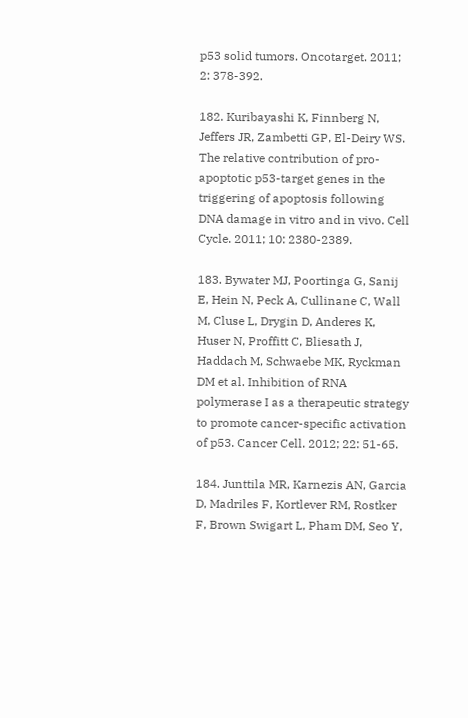p53 solid tumors. Oncotarget. 2011; 2: 378-392.

182. Kuribayashi K, Finnberg N, Jeffers JR, Zambetti GP, El-Deiry WS. The relative contribution of pro-apoptotic p53-target genes in the triggering of apoptosis following DNA damage in vitro and in vivo. Cell Cycle. 2011; 10: 2380-2389.

183. Bywater MJ, Poortinga G, Sanij E, Hein N, Peck A, Cullinane C, Wall M, Cluse L, Drygin D, Anderes K, Huser N, Proffitt C, Bliesath J, Haddach M, Schwaebe MK, Ryckman DM et al. Inhibition of RNA polymerase I as a therapeutic strategy to promote cancer-specific activation of p53. Cancer Cell. 2012; 22: 51-65.

184. Junttila MR, Karnezis AN, Garcia D, Madriles F, Kortlever RM, Rostker F, Brown Swigart L, Pham DM, Seo Y,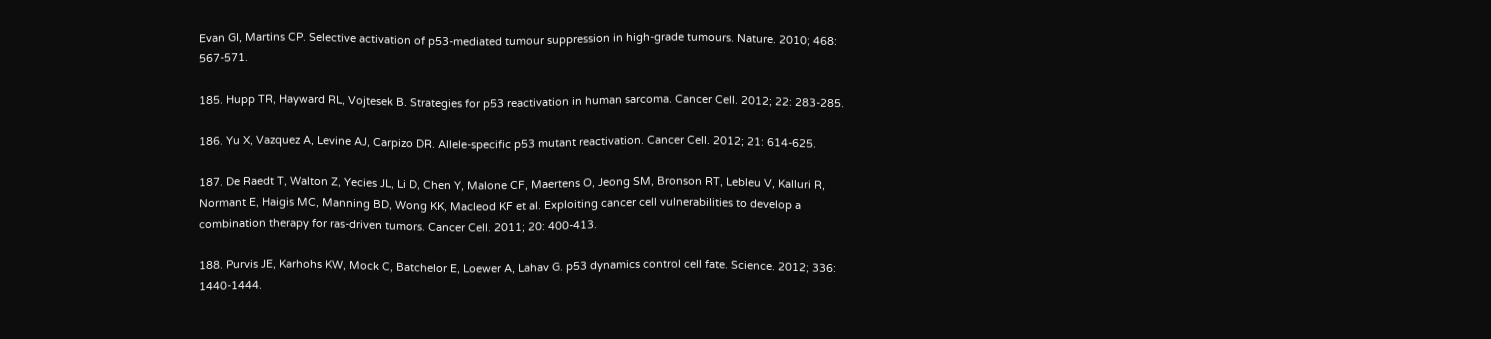Evan GI, Martins CP. Selective activation of p53-mediated tumour suppression in high-grade tumours. Nature. 2010; 468: 567-571.

185. Hupp TR, Hayward RL, Vojtesek B. Strategies for p53 reactivation in human sarcoma. Cancer Cell. 2012; 22: 283-285.

186. Yu X, Vazquez A, Levine AJ, Carpizo DR. Allele-specific p53 mutant reactivation. Cancer Cell. 2012; 21: 614-625.

187. De Raedt T, Walton Z, Yecies JL, Li D, Chen Y, Malone CF, Maertens O, Jeong SM, Bronson RT, Lebleu V, Kalluri R, Normant E, Haigis MC, Manning BD, Wong KK, Macleod KF et al. Exploiting cancer cell vulnerabilities to develop a combination therapy for ras-driven tumors. Cancer Cell. 2011; 20: 400-413.

188. Purvis JE, Karhohs KW, Mock C, Batchelor E, Loewer A, Lahav G. p53 dynamics control cell fate. Science. 2012; 336: 1440-1444.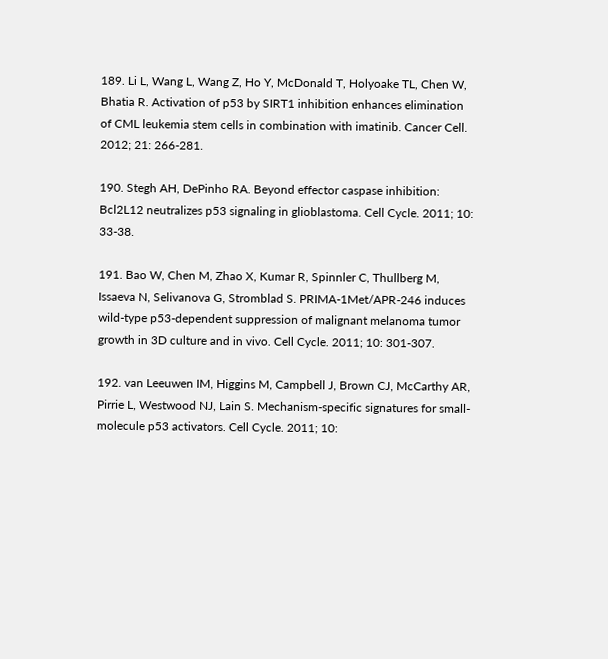189. Li L, Wang L, Wang Z, Ho Y, McDonald T, Holyoake TL, Chen W, Bhatia R. Activation of p53 by SIRT1 inhibition enhances elimination of CML leukemia stem cells in combination with imatinib. Cancer Cell. 2012; 21: 266-281.

190. Stegh AH, DePinho RA. Beyond effector caspase inhibition: Bcl2L12 neutralizes p53 signaling in glioblastoma. Cell Cycle. 2011; 10: 33-38.

191. Bao W, Chen M, Zhao X, Kumar R, Spinnler C, Thullberg M, Issaeva N, Selivanova G, Stromblad S. PRIMA-1Met/APR-246 induces wild-type p53-dependent suppression of malignant melanoma tumor growth in 3D culture and in vivo. Cell Cycle. 2011; 10: 301-307.

192. van Leeuwen IM, Higgins M, Campbell J, Brown CJ, McCarthy AR, Pirrie L, Westwood NJ, Lain S. Mechanism-specific signatures for small-molecule p53 activators. Cell Cycle. 2011; 10: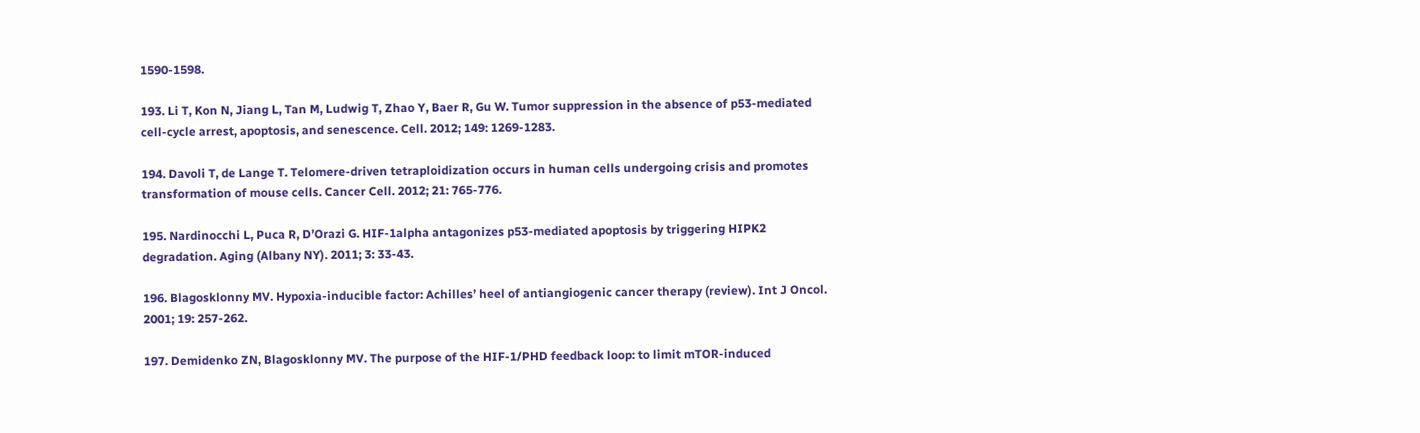1590-1598.

193. Li T, Kon N, Jiang L, Tan M, Ludwig T, Zhao Y, Baer R, Gu W. Tumor suppression in the absence of p53-mediated cell-cycle arrest, apoptosis, and senescence. Cell. 2012; 149: 1269-1283.

194. Davoli T, de Lange T. Telomere-driven tetraploidization occurs in human cells undergoing crisis and promotes transformation of mouse cells. Cancer Cell. 2012; 21: 765-776.

195. Nardinocchi L, Puca R, D’Orazi G. HIF-1alpha antagonizes p53-mediated apoptosis by triggering HIPK2 degradation. Aging (Albany NY). 2011; 3: 33-43.

196. Blagosklonny MV. Hypoxia-inducible factor: Achilles’ heel of antiangiogenic cancer therapy (review). Int J Oncol. 2001; 19: 257-262.

197. Demidenko ZN, Blagosklonny MV. The purpose of the HIF-1/PHD feedback loop: to limit mTOR-induced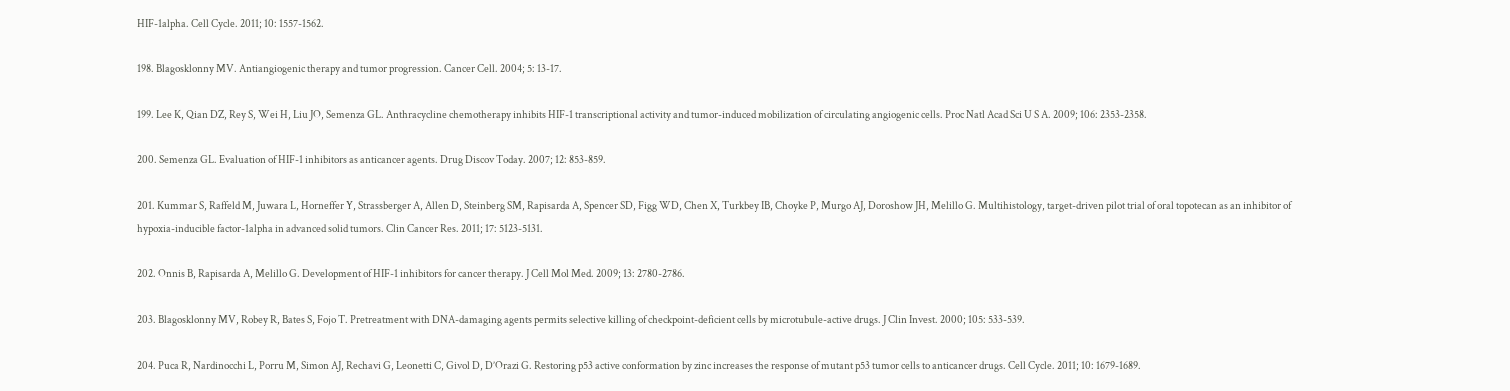HIF-1alpha. Cell Cycle. 2011; 10: 1557-1562.

198. Blagosklonny MV. Antiangiogenic therapy and tumor progression. Cancer Cell. 2004; 5: 13-17.

199. Lee K, Qian DZ, Rey S, Wei H, Liu JO, Semenza GL. Anthracycline chemotherapy inhibits HIF-1 transcriptional activity and tumor-induced mobilization of circulating angiogenic cells. Proc Natl Acad Sci U S A. 2009; 106: 2353-2358.

200. Semenza GL. Evaluation of HIF-1 inhibitors as anticancer agents. Drug Discov Today. 2007; 12: 853-859.

201. Kummar S, Raffeld M, Juwara L, Horneffer Y, Strassberger A, Allen D, Steinberg SM, Rapisarda A, Spencer SD, Figg WD, Chen X, Turkbey IB, Choyke P, Murgo AJ, Doroshow JH, Melillo G. Multihistology, target-driven pilot trial of oral topotecan as an inhibitor of hypoxia-inducible factor-1alpha in advanced solid tumors. Clin Cancer Res. 2011; 17: 5123-5131.

202. Onnis B, Rapisarda A, Melillo G. Development of HIF-1 inhibitors for cancer therapy. J Cell Mol Med. 2009; 13: 2780-2786.

203. Blagosklonny MV, Robey R, Bates S, Fojo T. Pretreatment with DNA-damaging agents permits selective killing of checkpoint-deficient cells by microtubule-active drugs. J Clin Invest. 2000; 105: 533-539.

204. Puca R, Nardinocchi L, Porru M, Simon AJ, Rechavi G, Leonetti C, Givol D, D’Orazi G. Restoring p53 active conformation by zinc increases the response of mutant p53 tumor cells to anticancer drugs. Cell Cycle. 2011; 10: 1679-1689.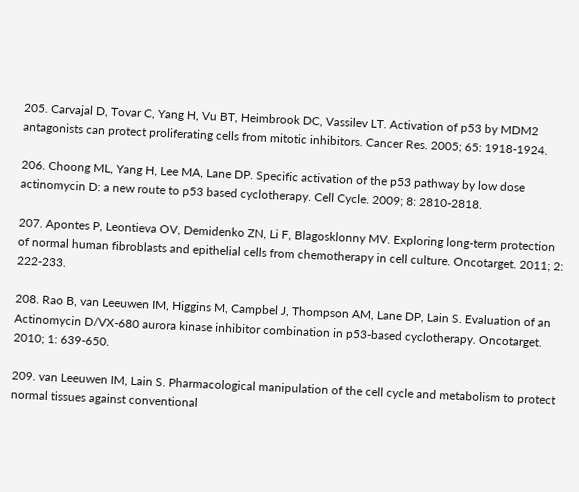205. Carvajal D, Tovar C, Yang H, Vu BT, Heimbrook DC, Vassilev LT. Activation of p53 by MDM2 antagonists can protect proliferating cells from mitotic inhibitors. Cancer Res. 2005; 65: 1918-1924.

206. Choong ML, Yang H, Lee MA, Lane DP. Specific activation of the p53 pathway by low dose actinomycin D: a new route to p53 based cyclotherapy. Cell Cycle. 2009; 8: 2810-2818.

207. Apontes P, Leontieva OV, Demidenko ZN, Li F, Blagosklonny MV. Exploring long-term protection of normal human fibroblasts and epithelial cells from chemotherapy in cell culture. Oncotarget. 2011; 2: 222-233.

208. Rao B, van Leeuwen IM, Higgins M, Campbel J, Thompson AM, Lane DP, Lain S. Evaluation of an Actinomycin D/VX-680 aurora kinase inhibitor combination in p53-based cyclotherapy. Oncotarget. 2010; 1: 639-650.

209. van Leeuwen IM, Lain S. Pharmacological manipulation of the cell cycle and metabolism to protect normal tissues against conventional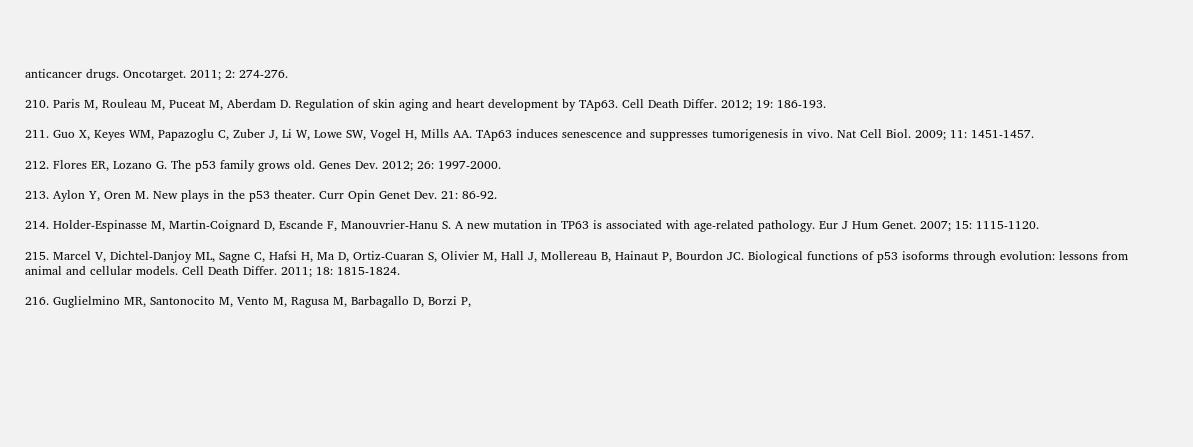anticancer drugs. Oncotarget. 2011; 2: 274-276.

210. Paris M, Rouleau M, Puceat M, Aberdam D. Regulation of skin aging and heart development by TAp63. Cell Death Differ. 2012; 19: 186-193.

211. Guo X, Keyes WM, Papazoglu C, Zuber J, Li W, Lowe SW, Vogel H, Mills AA. TAp63 induces senescence and suppresses tumorigenesis in vivo. Nat Cell Biol. 2009; 11: 1451-1457.

212. Flores ER, Lozano G. The p53 family grows old. Genes Dev. 2012; 26: 1997-2000.

213. Aylon Y, Oren M. New plays in the p53 theater. Curr Opin Genet Dev. 21: 86-92.

214. Holder-Espinasse M, Martin-Coignard D, Escande F, Manouvrier-Hanu S. A new mutation in TP63 is associated with age-related pathology. Eur J Hum Genet. 2007; 15: 1115-1120.

215. Marcel V, Dichtel-Danjoy ML, Sagne C, Hafsi H, Ma D, Ortiz-Cuaran S, Olivier M, Hall J, Mollereau B, Hainaut P, Bourdon JC. Biological functions of p53 isoforms through evolution: lessons from animal and cellular models. Cell Death Differ. 2011; 18: 1815-1824.

216. Guglielmino MR, Santonocito M, Vento M, Ragusa M, Barbagallo D, Borzi P,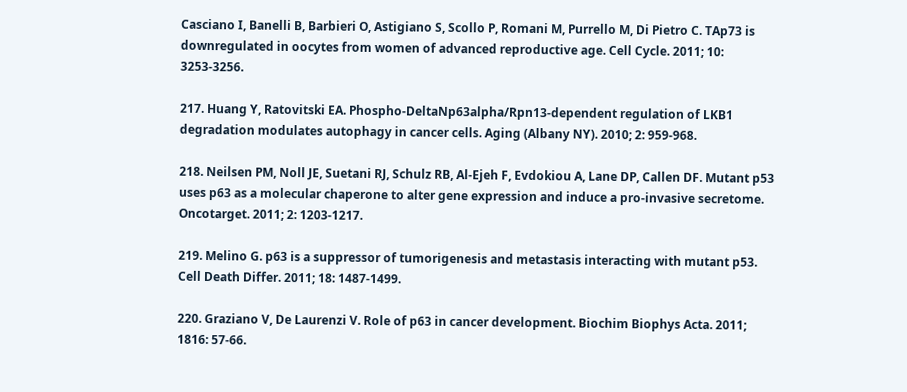Casciano I, Banelli B, Barbieri O, Astigiano S, Scollo P, Romani M, Purrello M, Di Pietro C. TAp73 is downregulated in oocytes from women of advanced reproductive age. Cell Cycle. 2011; 10: 3253-3256.

217. Huang Y, Ratovitski EA. Phospho-DeltaNp63alpha/Rpn13-dependent regulation of LKB1 degradation modulates autophagy in cancer cells. Aging (Albany NY). 2010; 2: 959-968.

218. Neilsen PM, Noll JE, Suetani RJ, Schulz RB, Al-Ejeh F, Evdokiou A, Lane DP, Callen DF. Mutant p53 uses p63 as a molecular chaperone to alter gene expression and induce a pro-invasive secretome. Oncotarget. 2011; 2: 1203-1217.

219. Melino G. p63 is a suppressor of tumorigenesis and metastasis interacting with mutant p53. Cell Death Differ. 2011; 18: 1487-1499.

220. Graziano V, De Laurenzi V. Role of p63 in cancer development. Biochim Biophys Acta. 2011; 1816: 57-66.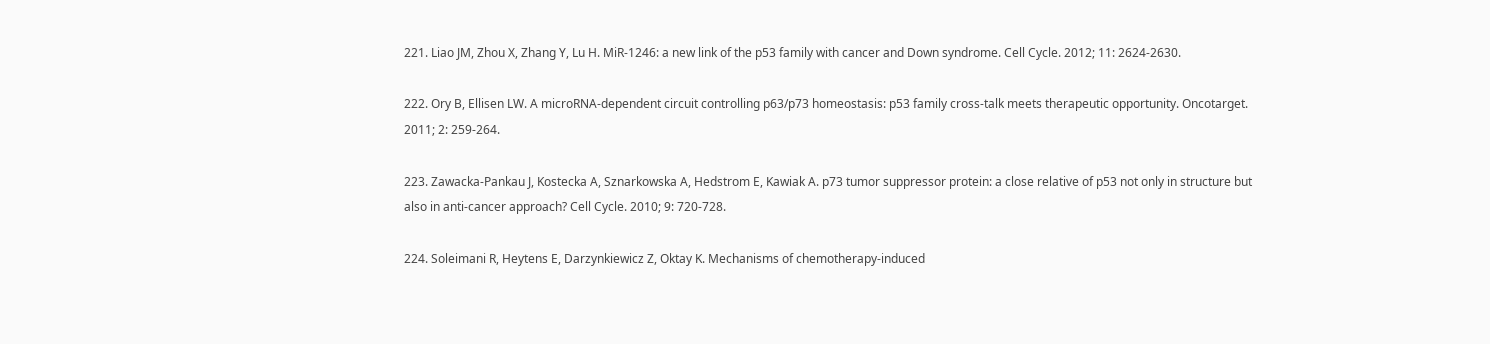221. Liao JM, Zhou X, Zhang Y, Lu H. MiR-1246: a new link of the p53 family with cancer and Down syndrome. Cell Cycle. 2012; 11: 2624-2630.

222. Ory B, Ellisen LW. A microRNA-dependent circuit controlling p63/p73 homeostasis: p53 family cross-talk meets therapeutic opportunity. Oncotarget. 2011; 2: 259-264.

223. Zawacka-Pankau J, Kostecka A, Sznarkowska A, Hedstrom E, Kawiak A. p73 tumor suppressor protein: a close relative of p53 not only in structure but also in anti-cancer approach? Cell Cycle. 2010; 9: 720-728.

224. Soleimani R, Heytens E, Darzynkiewicz Z, Oktay K. Mechanisms of chemotherapy-induced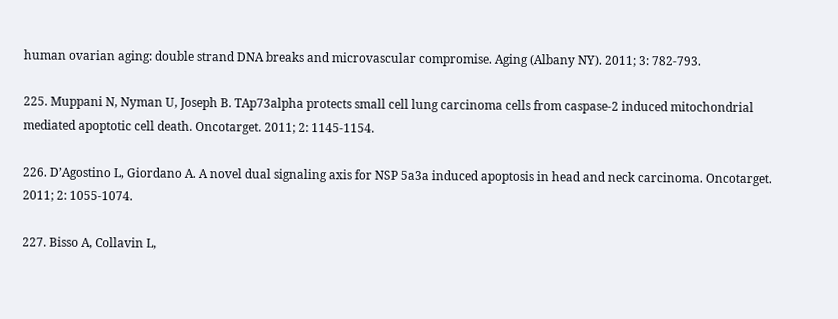human ovarian aging: double strand DNA breaks and microvascular compromise. Aging (Albany NY). 2011; 3: 782-793.

225. Muppani N, Nyman U, Joseph B. TAp73alpha protects small cell lung carcinoma cells from caspase-2 induced mitochondrial mediated apoptotic cell death. Oncotarget. 2011; 2: 1145-1154.

226. D’Agostino L, Giordano A. A novel dual signaling axis for NSP 5a3a induced apoptosis in head and neck carcinoma. Oncotarget. 2011; 2: 1055-1074.

227. Bisso A, Collavin L,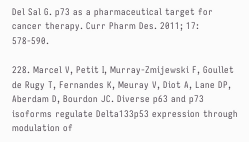Del Sal G. p73 as a pharmaceutical target for cancer therapy. Curr Pharm Des. 2011; 17: 578-590.

228. Marcel V, Petit I, Murray-Zmijewski F, Goullet de Rugy T, Fernandes K, Meuray V, Diot A, Lane DP, Aberdam D, Bourdon JC. Diverse p63 and p73 isoforms regulate Delta133p53 expression through modulation of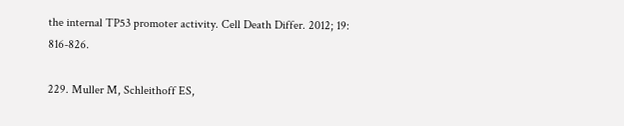the internal TP53 promoter activity. Cell Death Differ. 2012; 19: 816-826.

229. Muller M, Schleithoff ES,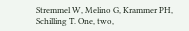Stremmel W, Melino G, Krammer PH, Schilling T. One, two,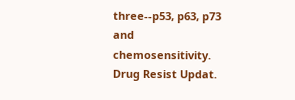three--p53, p63, p73 and chemosensitivity. Drug Resist Updat.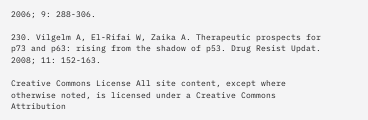2006; 9: 288-306.

230. Vilgelm A, El-Rifai W, Zaika A. Therapeutic prospects for p73 and p63: rising from the shadow of p53. Drug Resist Updat. 2008; 11: 152-163.

Creative Commons License All site content, except where otherwise noted, is licensed under a Creative Commons Attribution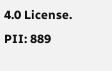4.0 License.
PII: 889